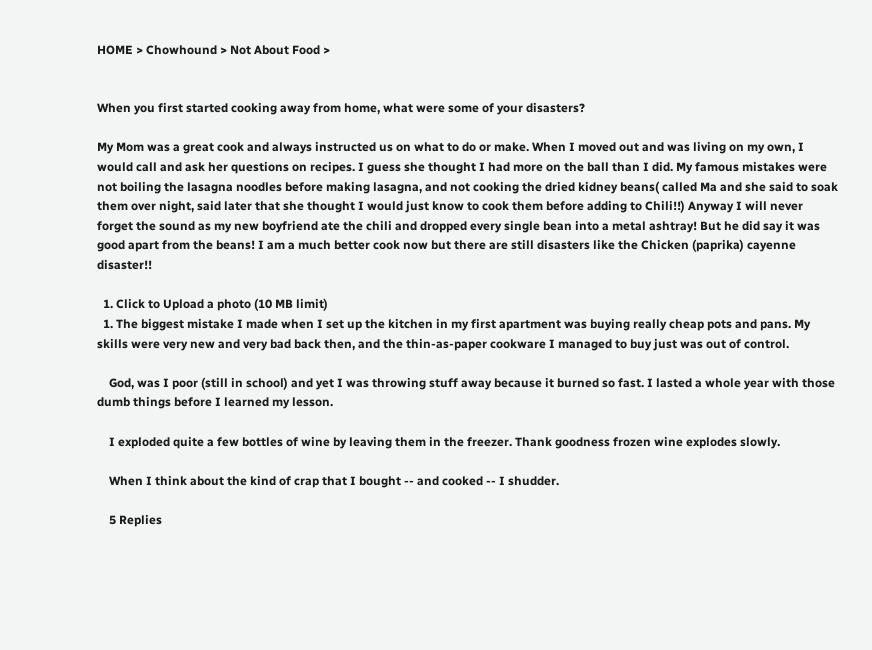HOME > Chowhound > Not About Food >


When you first started cooking away from home, what were some of your disasters?

My Mom was a great cook and always instructed us on what to do or make. When I moved out and was living on my own, I would call and ask her questions on recipes. I guess she thought I had more on the ball than I did. My famous mistakes were not boiling the lasagna noodles before making lasagna, and not cooking the dried kidney beans( called Ma and she said to soak them over night, said later that she thought I would just know to cook them before adding to Chili!!) Anyway I will never forget the sound as my new boyfriend ate the chili and dropped every single bean into a metal ashtray! But he did say it was good apart from the beans! I am a much better cook now but there are still disasters like the Chicken (paprika) cayenne disaster!!

  1. Click to Upload a photo (10 MB limit)
  1. The biggest mistake I made when I set up the kitchen in my first apartment was buying really cheap pots and pans. My skills were very new and very bad back then, and the thin-as-paper cookware I managed to buy just was out of control.

    God, was I poor (still in school) and yet I was throwing stuff away because it burned so fast. I lasted a whole year with those dumb things before I learned my lesson.

    I exploded quite a few bottles of wine by leaving them in the freezer. Thank goodness frozen wine explodes slowly.

    When I think about the kind of crap that I bought -- and cooked -- I shudder.

    5 Replies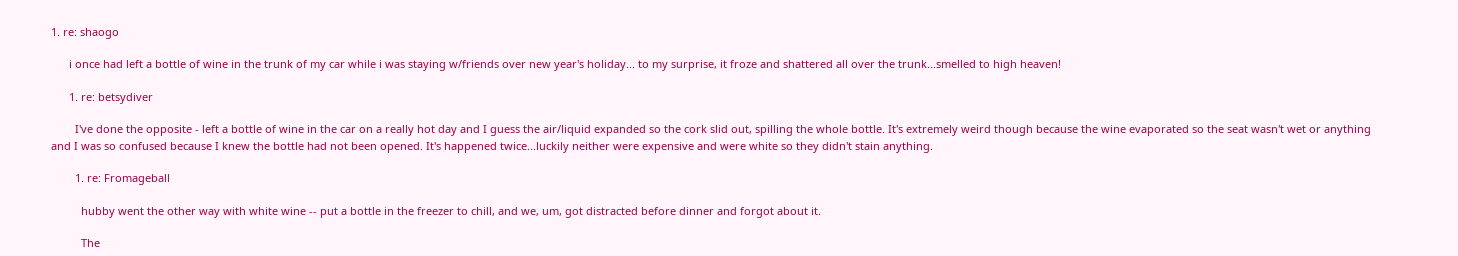1. re: shaogo

      i once had left a bottle of wine in the trunk of my car while i was staying w/friends over new year's holiday... to my surprise, it froze and shattered all over the trunk...smelled to high heaven!

      1. re: betsydiver

        I've done the opposite - left a bottle of wine in the car on a really hot day and I guess the air/liquid expanded so the cork slid out, spilling the whole bottle. It's extremely weird though because the wine evaporated so the seat wasn't wet or anything and I was so confused because I knew the bottle had not been opened. It's happened twice...luckily neither were expensive and were white so they didn't stain anything.

        1. re: Fromageball

          hubby went the other way with white wine -- put a bottle in the freezer to chill, and we, um, got distracted before dinner and forgot about it.

          The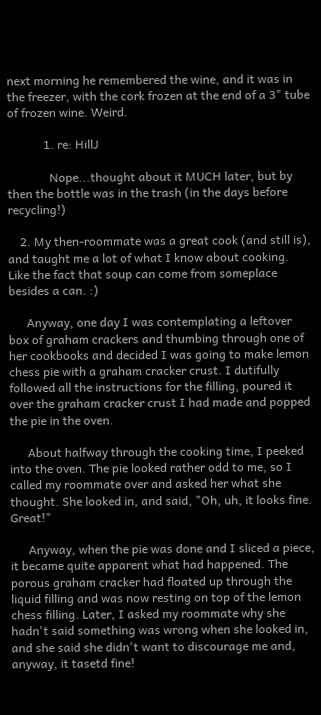next morning he remembered the wine, and it was in the freezer, with the cork frozen at the end of a 3" tube of frozen wine. Weird.

            1. re: HillJ

              Nope...thought about it MUCH later, but by then the bottle was in the trash (in the days before recycling!)

    2. My then-roommate was a great cook (and still is), and taught me a lot of what I know about cooking. Like the fact that soup can come from someplace besides a can. :)

      Anyway, one day I was contemplating a leftover box of graham crackers and thumbing through one of her cookbooks and decided I was going to make lemon chess pie with a graham cracker crust. I dutifully followed all the instructions for the filling, poured it over the graham cracker crust I had made and popped the pie in the oven.

      About halfway through the cooking time, I peeked into the oven. The pie looked rather odd to me, so I called my roommate over and asked her what she thought. She looked in, and said, "Oh, uh, it looks fine. Great!"

      Anyway, when the pie was done and I sliced a piece, it became quite apparent what had happened. The porous graham cracker had floated up through the liquid filling and was now resting on top of the lemon chess filling. Later, I asked my roommate why she hadn't said something was wrong when she looked in, and she said she didn't want to discourage me and, anyway, it tasetd fine!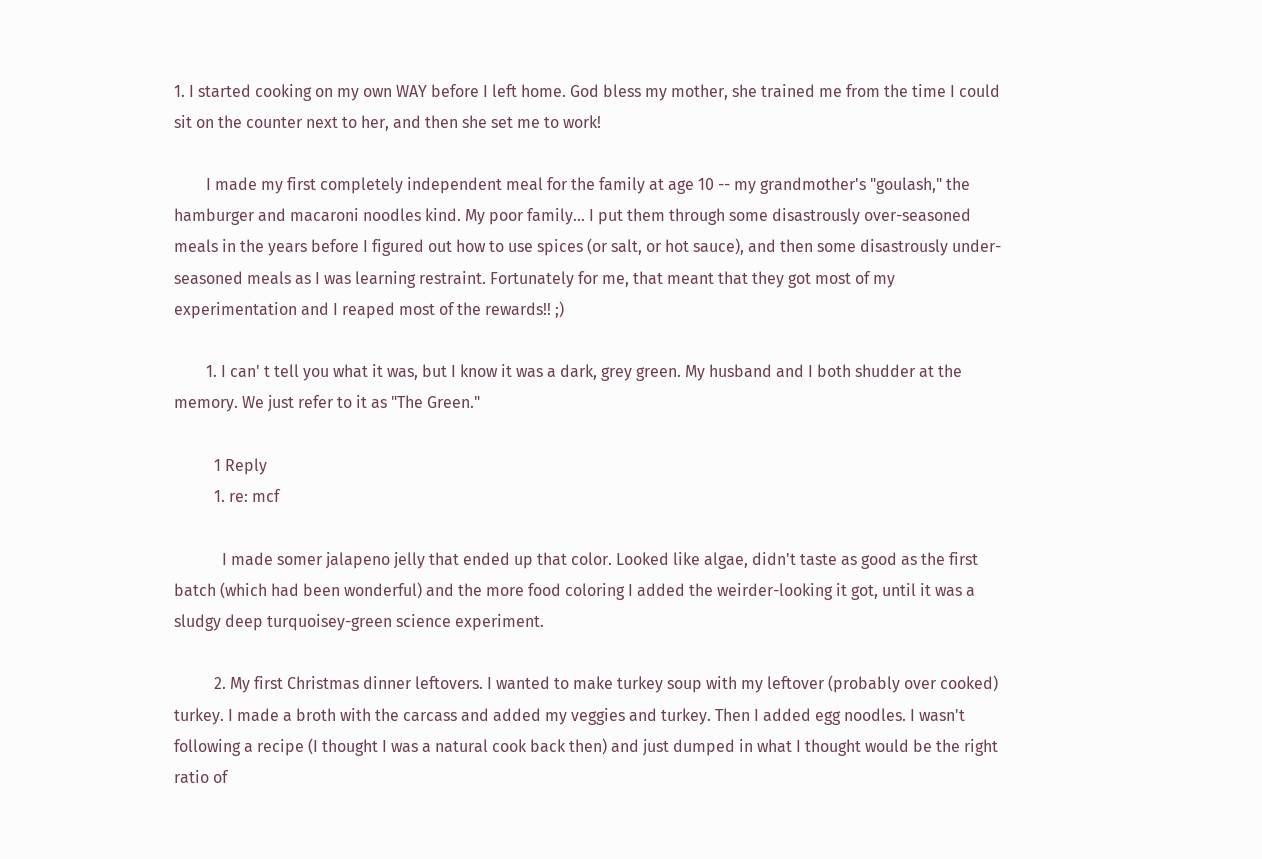1. I started cooking on my own WAY before I left home. God bless my mother, she trained me from the time I could sit on the counter next to her, and then she set me to work!

        I made my first completely independent meal for the family at age 10 -- my grandmother's "goulash," the hamburger and macaroni noodles kind. My poor family... I put them through some disastrously over-seasoned meals in the years before I figured out how to use spices (or salt, or hot sauce), and then some disastrously under-seasoned meals as I was learning restraint. Fortunately for me, that meant that they got most of my experimentation and I reaped most of the rewards!! ;)

        1. I can' t tell you what it was, but I know it was a dark, grey green. My husband and I both shudder at the memory. We just refer to it as "The Green."

          1 Reply
          1. re: mcf

            I made somer jalapeno jelly that ended up that color. Looked like algae, didn't taste as good as the first batch (which had been wonderful) and the more food coloring I added the weirder-looking it got, until it was a sludgy deep turquoisey-green science experiment.

          2. My first Christmas dinner leftovers. I wanted to make turkey soup with my leftover (probably over cooked) turkey. I made a broth with the carcass and added my veggies and turkey. Then I added egg noodles. I wasn't following a recipe (I thought I was a natural cook back then) and just dumped in what I thought would be the right ratio of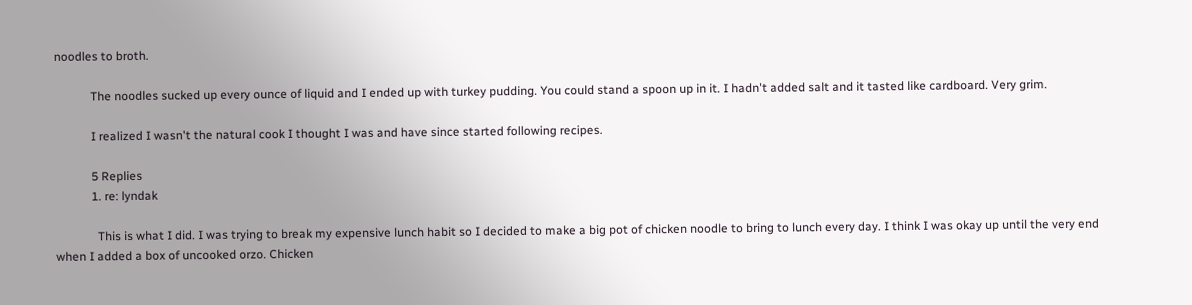noodles to broth.

            The noodles sucked up every ounce of liquid and I ended up with turkey pudding. You could stand a spoon up in it. I hadn't added salt and it tasted like cardboard. Very grim.

            I realized I wasn't the natural cook I thought I was and have since started following recipes.

            5 Replies
            1. re: lyndak

              This is what I did. I was trying to break my expensive lunch habit so I decided to make a big pot of chicken noodle to bring to lunch every day. I think I was okay up until the very end when I added a box of uncooked orzo. Chicken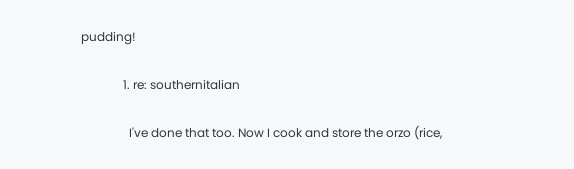pudding!

              1. re: southernitalian

                I've done that too. Now I cook and store the orzo (rice,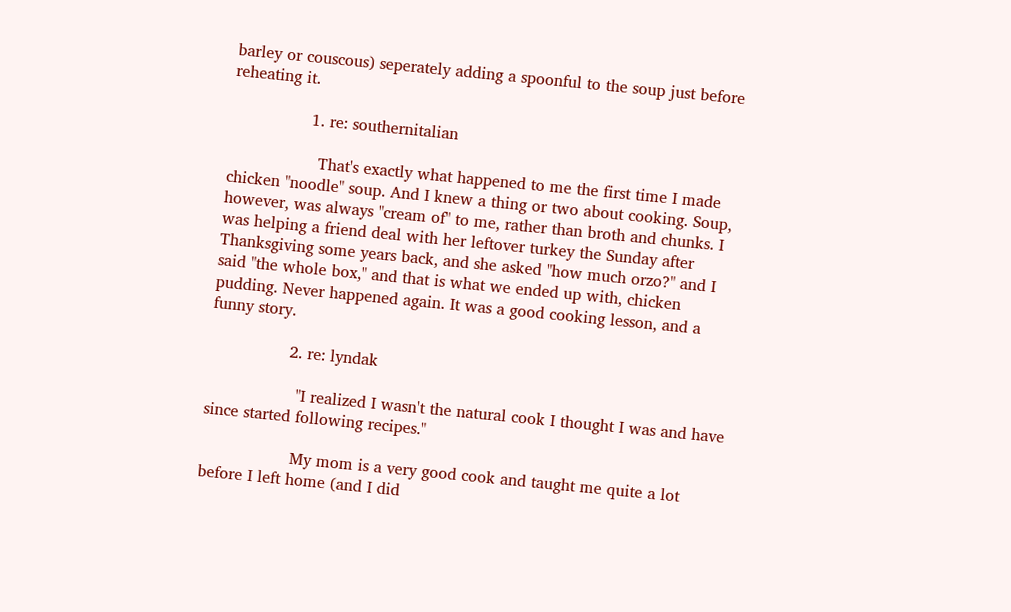barley or couscous) seperately adding a spoonful to the soup just before reheating it.

                1. re: southernitalian

                  That's exactly what happened to me the first time I made chicken "noodle" soup. And I knew a thing or two about cooking. Soup, however, was always "cream of" to me, rather than broth and chunks. I was helping a friend deal with her leftover turkey the Sunday after Thanksgiving some years back, and she asked "how much orzo?" and I said "the whole box," and that is what we ended up with, chicken pudding. Never happened again. It was a good cooking lesson, and a funny story.

                2. re: lyndak

                  "I realized I wasn't the natural cook I thought I was and have since started following recipes."

                  My mom is a very good cook and taught me quite a lot before I left home (and I did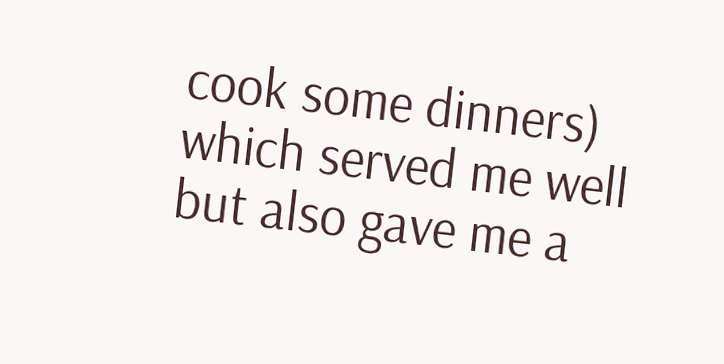cook some dinners) which served me well but also gave me a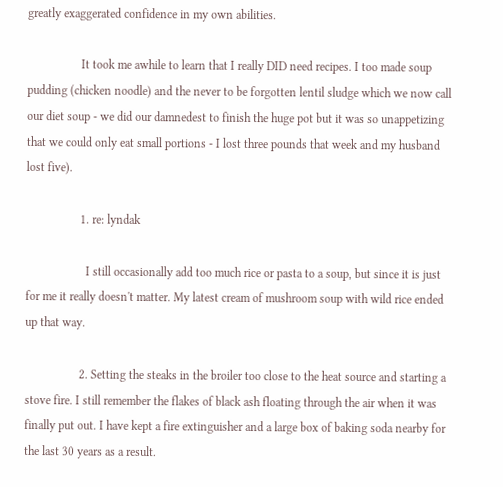greatly exaggerated confidence in my own abilities.

                  It took me awhile to learn that I really DID need recipes. I too made soup pudding (chicken noodle) and the never to be forgotten lentil sludge which we now call our diet soup - we did our damnedest to finish the huge pot but it was so unappetizing that we could only eat small portions - I lost three pounds that week and my husband lost five).

                  1. re: lyndak

                    I still occasionally add too much rice or pasta to a soup, but since it is just for me it really doesn't matter. My latest cream of mushroom soup with wild rice ended up that way.

                  2. Setting the steaks in the broiler too close to the heat source and starting a stove fire. I still remember the flakes of black ash floating through the air when it was finally put out. I have kept a fire extinguisher and a large box of baking soda nearby for the last 30 years as a result.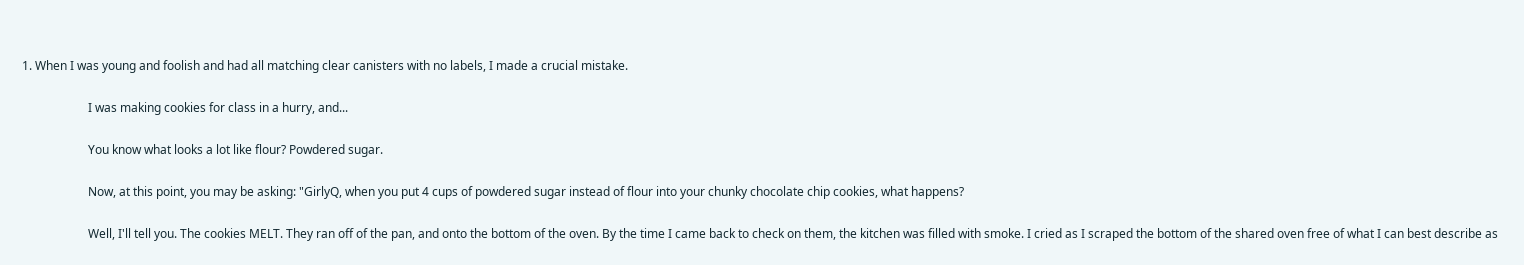1. When I was young and foolish and had all matching clear canisters with no labels, I made a crucial mistake.

                      I was making cookies for class in a hurry, and...

                      You know what looks a lot like flour? Powdered sugar.

                      Now, at this point, you may be asking: "GirlyQ, when you put 4 cups of powdered sugar instead of flour into your chunky chocolate chip cookies, what happens?

                      Well, I'll tell you. The cookies MELT. They ran off of the pan, and onto the bottom of the oven. By the time I came back to check on them, the kitchen was filled with smoke. I cried as I scraped the bottom of the shared oven free of what I can best describe as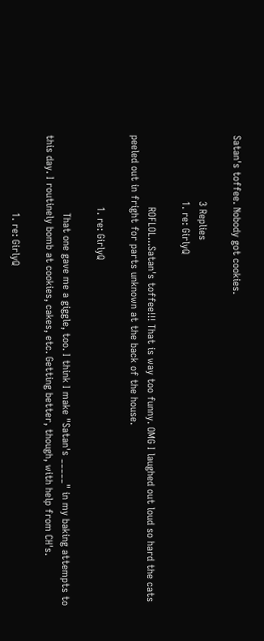Satan's toffee. Nobody got cookies.

                      3 Replies
                      1. re: GirlyQ

                        ROFLOL...Satan's toffee!!! That is way too funny. OMG I laughed out loud so hard the cats peeled out in fright for parts unknown at the back of the house.

                        1. re: GirlyQ

                          That one gave me a giggle, too. I think I make "Satan's _____" in my baking attempts to this day. I routinely bomb at cookies, cakes, etc. Getting better, though, with help from CH's.

                          1. re: GirlyQ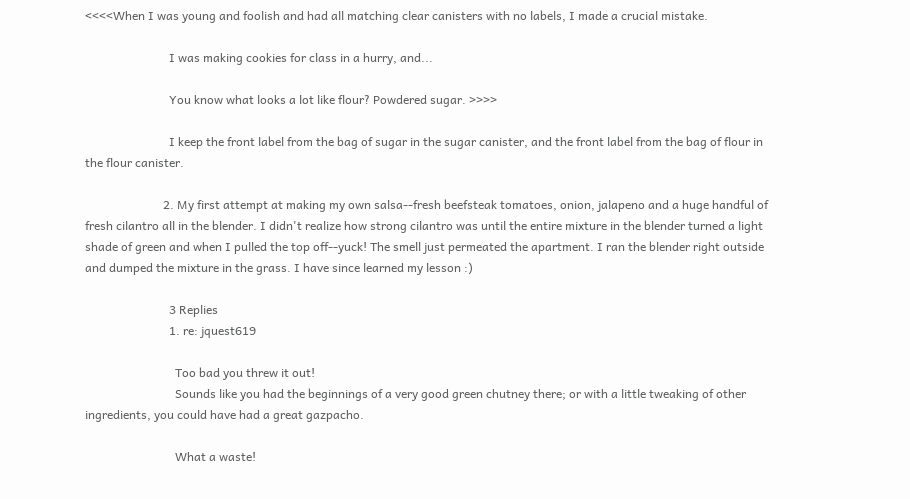<<<<When I was young and foolish and had all matching clear canisters with no labels, I made a crucial mistake.

                            I was making cookies for class in a hurry, and...

                            You know what looks a lot like flour? Powdered sugar. >>>>

                            I keep the front label from the bag of sugar in the sugar canister, and the front label from the bag of flour in the flour canister.

                          2. My first attempt at making my own salsa--fresh beefsteak tomatoes, onion, jalapeno and a huge handful of fresh cilantro all in the blender. I didn't realize how strong cilantro was until the entire mixture in the blender turned a light shade of green and when I pulled the top off--yuck! The smell just permeated the apartment. I ran the blender right outside and dumped the mixture in the grass. I have since learned my lesson :)

                            3 Replies
                            1. re: jquest619

                              Too bad you threw it out!
                              Sounds like you had the beginnings of a very good green chutney there; or with a little tweaking of other ingredients, you could have had a great gazpacho.

                              What a waste!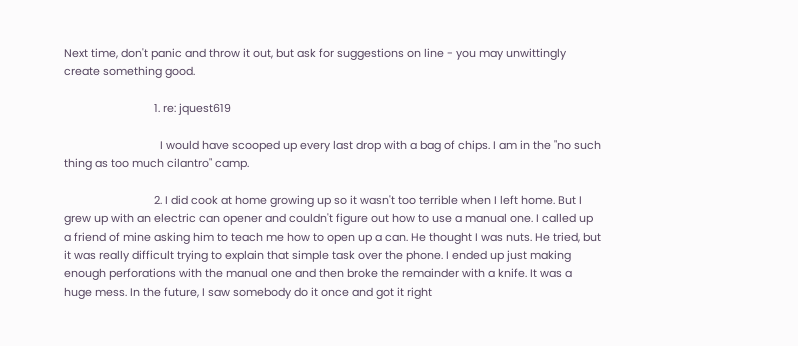Next time, don't panic and throw it out, but ask for suggestions on line - you may unwittingly create something good.

                              1. re: jquest619

                                I would have scooped up every last drop with a bag of chips. I am in the "no such thing as too much cilantro" camp.

                              2. I did cook at home growing up so it wasn't too terrible when I left home. But I grew up with an electric can opener and couldn't figure out how to use a manual one. I called up a friend of mine asking him to teach me how to open up a can. He thought I was nuts. He tried, but it was really difficult trying to explain that simple task over the phone. I ended up just making enough perforations with the manual one and then broke the remainder with a knife. It was a huge mess. In the future, I saw somebody do it once and got it right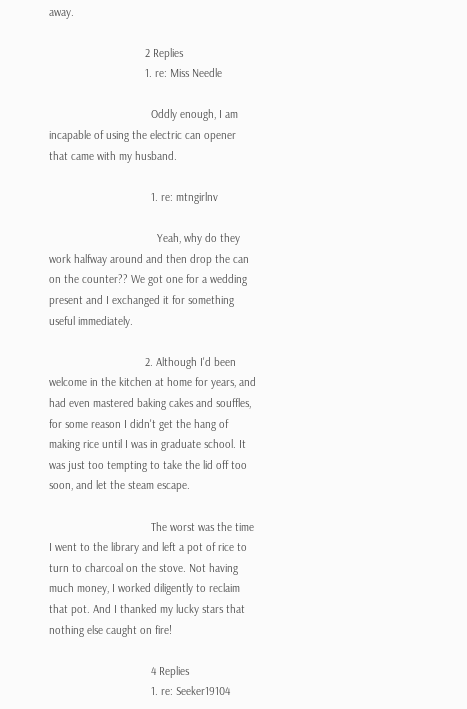away.

                                2 Replies
                                1. re: Miss Needle

                                  Oddly enough, I am incapable of using the electric can opener that came with my husband.

                                  1. re: mtngirlnv

                                    Yeah, why do they work halfway around and then drop the can on the counter?? We got one for a wedding present and I exchanged it for something useful immediately.

                                2. Although I'd been welcome in the kitchen at home for years, and had even mastered baking cakes and souffles, for some reason I didn't get the hang of making rice until I was in graduate school. It was just too tempting to take the lid off too soon, and let the steam escape.

                                  The worst was the time I went to the library and left a pot of rice to turn to charcoal on the stove. Not having much money, I worked diligently to reclaim that pot. And I thanked my lucky stars that nothing else caught on fire!

                                  4 Replies
                                  1. re: Seeker19104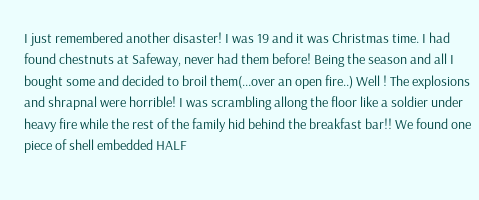I just remembered another disaster! I was 19 and it was Christmas time. I had found chestnuts at Safeway, never had them before! Being the season and all I bought some and decided to broil them(...over an open fire..) Well ! The explosions and shrapnal were horrible! I was scrambling allong the floor like a soldier under heavy fire while the rest of the family hid behind the breakfast bar!! We found one piece of shell embedded HALF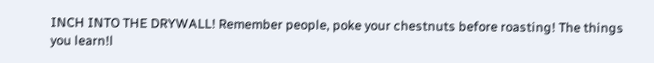INCH INTO THE DRYWALL! Remember people, poke your chestnuts before roasting! The things you learn!l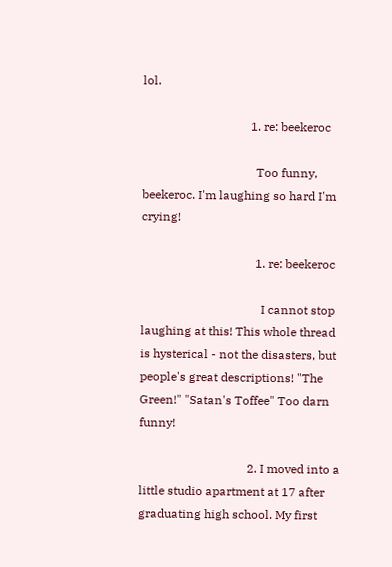lol.

                                    1. re: beekeroc

                                      Too funny, beekeroc. I'm laughing so hard I'm crying!

                                      1. re: beekeroc

                                        I cannot stop laughing at this! This whole thread is hysterical - not the disasters, but people's great descriptions! "The Green!" "Satan's Toffee" Too darn funny!

                                    2. I moved into a little studio apartment at 17 after graduating high school. My first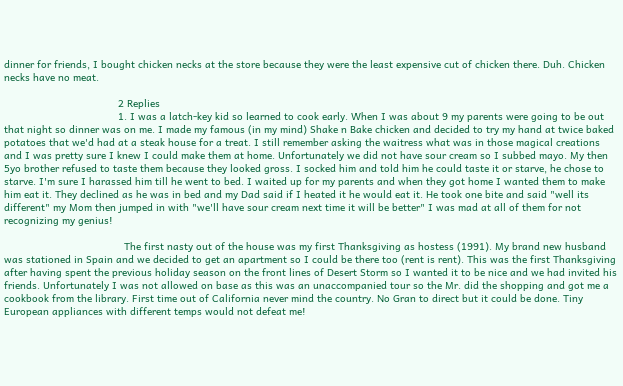dinner for friends, I bought chicken necks at the store because they were the least expensive cut of chicken there. Duh. Chicken necks have no meat.

                                      2 Replies
                                      1. I was a latch-key kid so learned to cook early. When I was about 9 my parents were going to be out that night so dinner was on me. I made my famous (in my mind) Shake n Bake chicken and decided to try my hand at twice baked potatoes that we'd had at a steak house for a treat. I still remember asking the waitress what was in those magical creations and I was pretty sure I knew I could make them at home. Unfortunately we did not have sour cream so I subbed mayo. My then 5yo brother refused to taste them because they looked gross. I socked him and told him he could taste it or starve, he chose to starve. I'm sure I harassed him till he went to bed. I waited up for my parents and when they got home I wanted them to make him eat it. They declined as he was in bed and my Dad said if I heated it he would eat it. He took one bite and said "well its different" my Mom then jumped in with "we'll have sour cream next time it will be better" I was mad at all of them for not recognizing my genius!

                                        The first nasty out of the house was my first Thanksgiving as hostess (1991). My brand new husband was stationed in Spain and we decided to get an apartment so I could be there too (rent is rent). This was the first Thanksgiving after having spent the previous holiday season on the front lines of Desert Storm so I wanted it to be nice and we had invited his friends. Unfortunately I was not allowed on base as this was an unaccompanied tour so the Mr. did the shopping and got me a cookbook from the library. First time out of California never mind the country. No Gran to direct but it could be done. Tiny European appliances with different temps would not defeat me!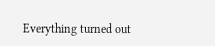Everything turned out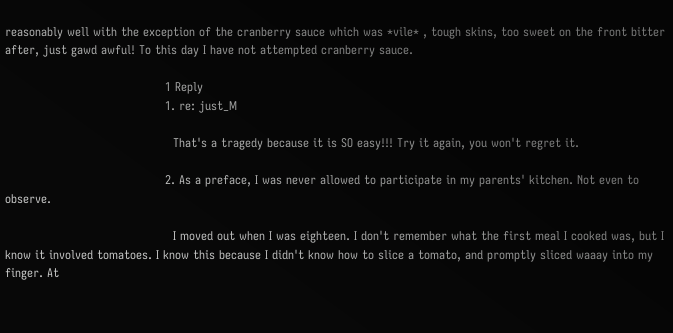reasonably well with the exception of the cranberry sauce which was *vile* , tough skins, too sweet on the front bitter after, just gawd awful! To this day I have not attempted cranberry sauce.

                                        1 Reply
                                        1. re: just_M

                                          That's a tragedy because it is SO easy!!! Try it again, you won't regret it.

                                        2. As a preface, I was never allowed to participate in my parents' kitchen. Not even to observe.

                                          I moved out when I was eighteen. I don't remember what the first meal I cooked was, but I know it involved tomatoes. I know this because I didn't know how to slice a tomato, and promptly sliced waaay into my finger. At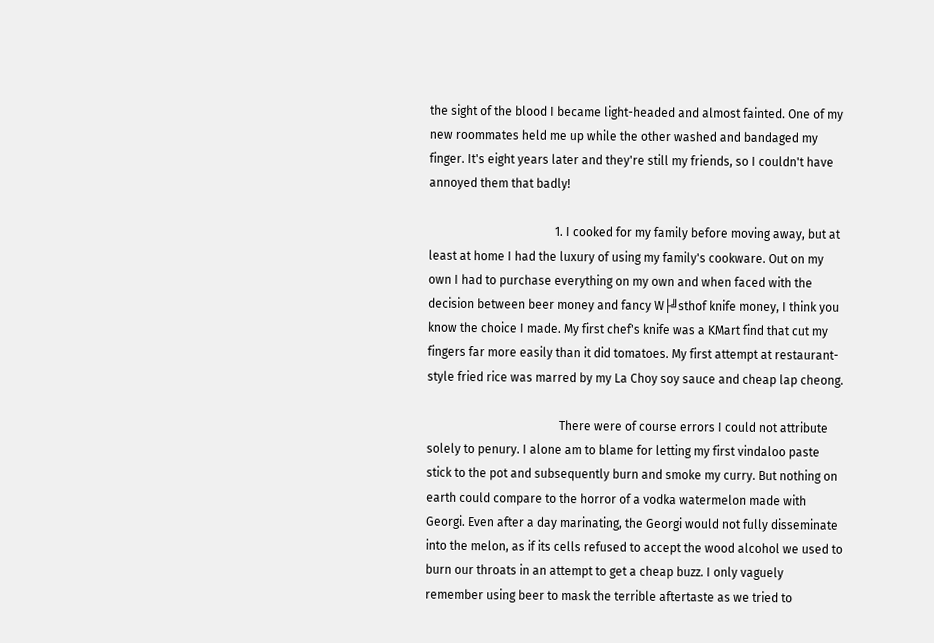the sight of the blood I became light-headed and almost fainted. One of my new roommates held me up while the other washed and bandaged my finger. It's eight years later and they're still my friends, so I couldn't have annoyed them that badly!

                                          1. I cooked for my family before moving away, but at least at home I had the luxury of using my family's cookware. Out on my own I had to purchase everything on my own and when faced with the decision between beer money and fancy W├╝sthof knife money, I think you know the choice I made. My first chef's knife was a KMart find that cut my fingers far more easily than it did tomatoes. My first attempt at restaurant-style fried rice was marred by my La Choy soy sauce and cheap lap cheong.

                                            There were of course errors I could not attribute solely to penury. I alone am to blame for letting my first vindaloo paste stick to the pot and subsequently burn and smoke my curry. But nothing on earth could compare to the horror of a vodka watermelon made with Georgi. Even after a day marinating, the Georgi would not fully disseminate into the melon, as if its cells refused to accept the wood alcohol we used to burn our throats in an attempt to get a cheap buzz. I only vaguely remember using beer to mask the terrible aftertaste as we tried to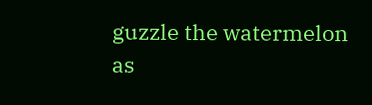guzzle the watermelon as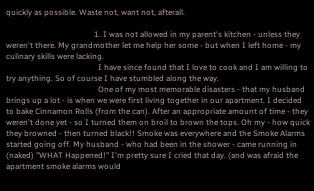quickly as possible. Waste not, want not, afterall.

                                            1. I was not allowed in my parent's kitchen - unless they weren't there. My grandmother let me help her some - but when I left home - my culinary skills were lacking.
                                              I have since found that I love to cook and I am willing to try anything. So of course I have stumbled along the way.
                                              One of my most memorable disasters - that my husband brings up a lot - is when we were first living together in our apartment. I decided to bake Cinnamon Rolls (from the can). After an appropriate amount of time - they weren't done yet - so I turned them on broil to brown the tops. Oh my - how quick they browned - then turned black!! Smoke was everywhere and the Smoke Alarms started going off. My husband - who had been in the shower - came running in (naked) "WHAT Happened!" I'm pretty sure I cried that day. (and was afraid the apartment smoke alarms would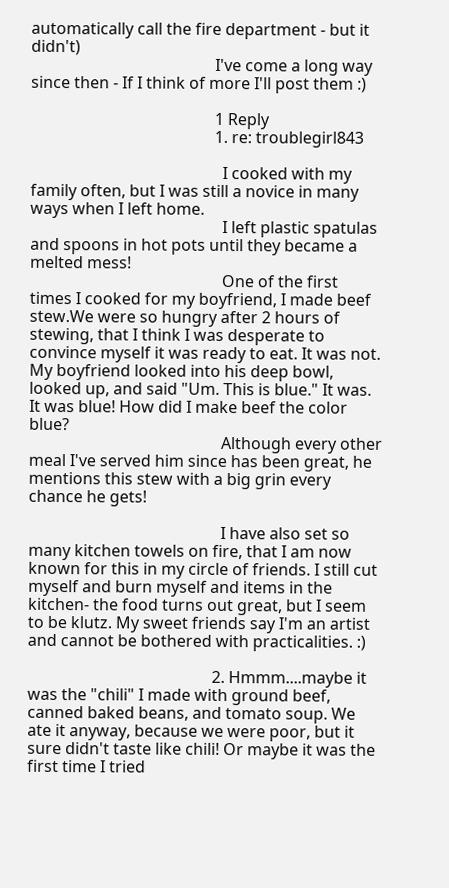automatically call the fire department - but it didn't)
                                              I've come a long way since then - If I think of more I'll post them :)

                                              1 Reply
                                              1. re: troublegirl843

                                                I cooked with my family often, but I was still a novice in many ways when I left home.
                                                I left plastic spatulas and spoons in hot pots until they became a melted mess!
                                                One of the first times I cooked for my boyfriend, I made beef stew.We were so hungry after 2 hours of stewing, that I think I was desperate to convince myself it was ready to eat. It was not. My boyfriend looked into his deep bowl, looked up, and said "Um. This is blue." It was. It was blue! How did I make beef the color blue?
                                                Although every other meal I've served him since has been great, he mentions this stew with a big grin every chance he gets!

                                                I have also set so many kitchen towels on fire, that I am now known for this in my circle of friends. I still cut myself and burn myself and items in the kitchen- the food turns out great, but I seem to be klutz. My sweet friends say I'm an artist and cannot be bothered with practicalities. :)

                                              2. Hmmm....maybe it was the "chili" I made with ground beef, canned baked beans, and tomato soup. We ate it anyway, because we were poor, but it sure didn't taste like chili! Or maybe it was the first time I tried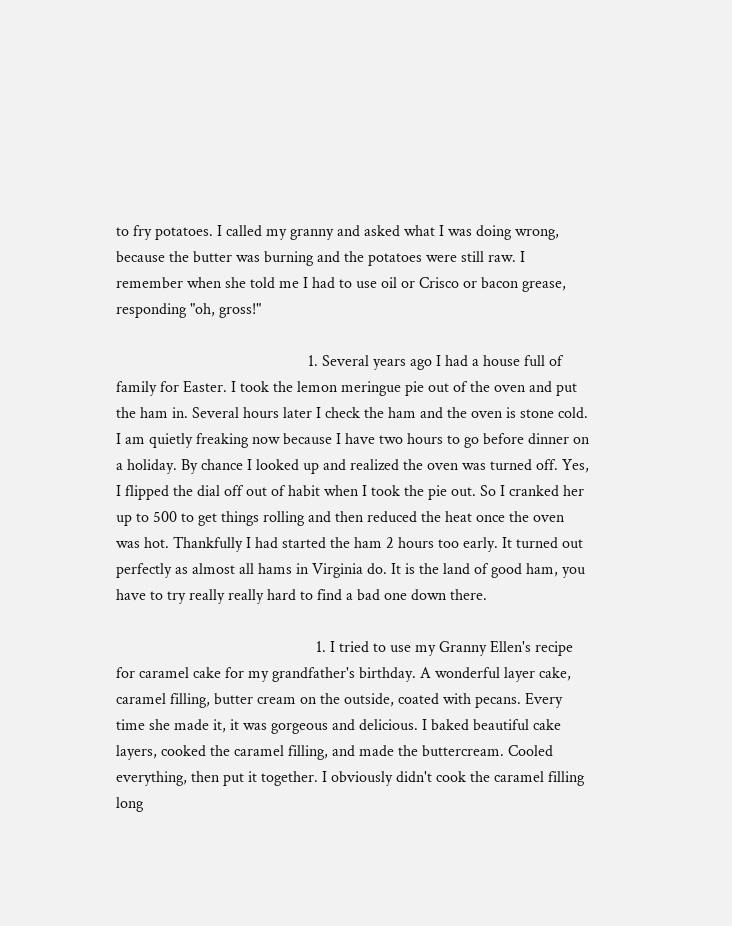to fry potatoes. I called my granny and asked what I was doing wrong, because the butter was burning and the potatoes were still raw. I remember when she told me I had to use oil or Crisco or bacon grease, responding "oh, gross!"

                                                1. Several years ago I had a house full of family for Easter. I took the lemon meringue pie out of the oven and put the ham in. Several hours later I check the ham and the oven is stone cold. I am quietly freaking now because I have two hours to go before dinner on a holiday. By chance I looked up and realized the oven was turned off. Yes, I flipped the dial off out of habit when I took the pie out. So I cranked her up to 500 to get things rolling and then reduced the heat once the oven was hot. Thankfully I had started the ham 2 hours too early. It turned out perfectly as almost all hams in Virginia do. It is the land of good ham, you have to try really really hard to find a bad one down there.

                                                  1. I tried to use my Granny Ellen's recipe for caramel cake for my grandfather's birthday. A wonderful layer cake, caramel filling, butter cream on the outside, coated with pecans. Every time she made it, it was gorgeous and delicious. I baked beautiful cake layers, cooked the caramel filling, and made the buttercream. Cooled everything, then put it together. I obviously didn't cook the caramel filling long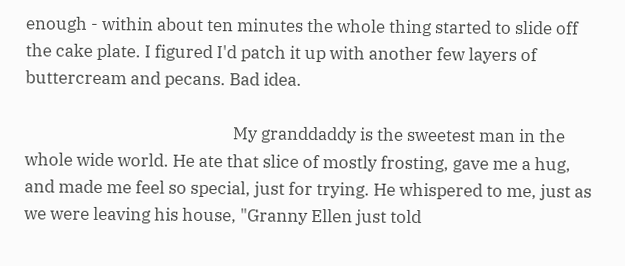enough - within about ten minutes the whole thing started to slide off the cake plate. I figured I'd patch it up with another few layers of buttercream and pecans. Bad idea.

                                                    My granddaddy is the sweetest man in the whole wide world. He ate that slice of mostly frosting, gave me a hug, and made me feel so special, just for trying. He whispered to me, just as we were leaving his house, "Granny Ellen just told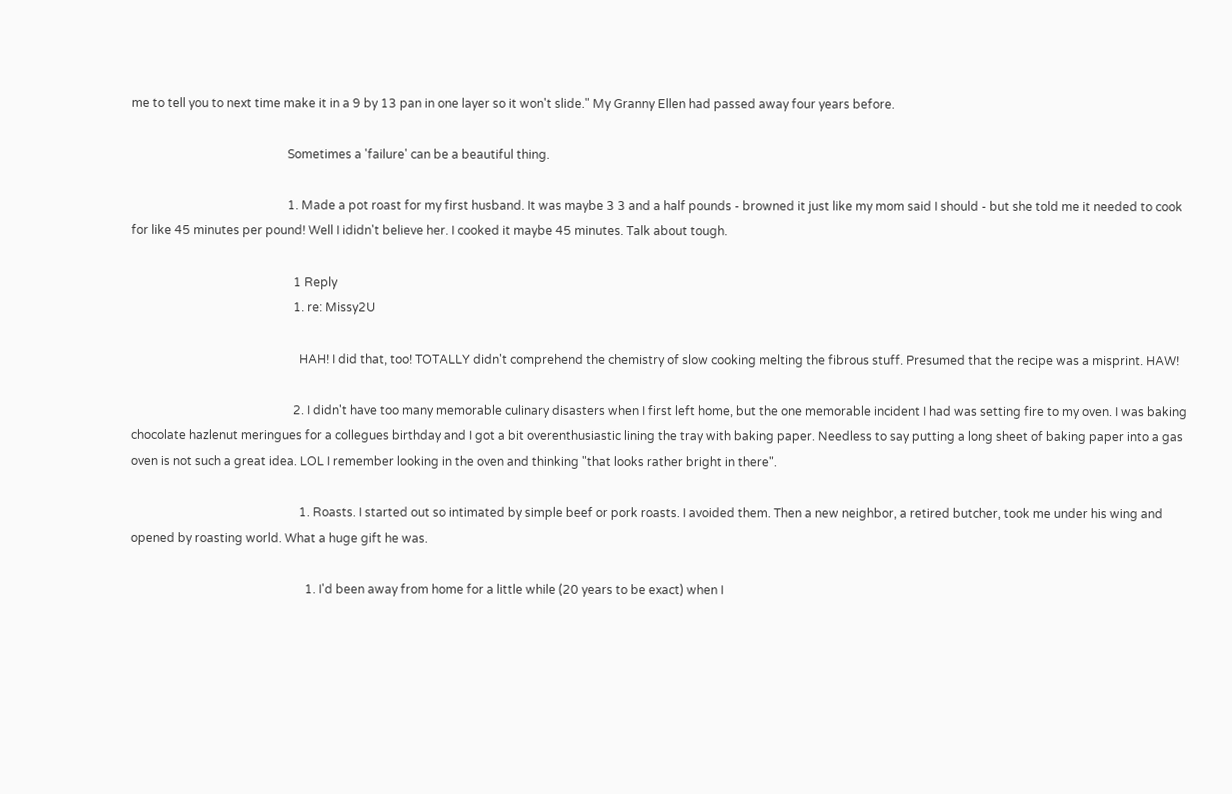me to tell you to next time make it in a 9 by 13 pan in one layer so it won't slide." My Granny Ellen had passed away four years before.

                                                    Sometimes a 'failure' can be a beautiful thing.

                                                    1. Made a pot roast for my first husband. It was maybe 3 3 and a half pounds - browned it just like my mom said I should - but she told me it needed to cook for like 45 minutes per pound! Well I ididn't believe her. I cooked it maybe 45 minutes. Talk about tough.

                                                      1 Reply
                                                      1. re: Missy2U

                                                        HAH! I did that, too! TOTALLY didn't comprehend the chemistry of slow cooking melting the fibrous stuff. Presumed that the recipe was a misprint. HAW!

                                                      2. I didn't have too many memorable culinary disasters when I first left home, but the one memorable incident I had was setting fire to my oven. I was baking chocolate hazlenut meringues for a collegues birthday and I got a bit overenthusiastic lining the tray with baking paper. Needless to say putting a long sheet of baking paper into a gas oven is not such a great idea. LOL I remember looking in the oven and thinking "that looks rather bright in there".

                                                        1. Roasts. I started out so intimated by simple beef or pork roasts. I avoided them. Then a new neighbor, a retired butcher, took me under his wing and opened by roasting world. What a huge gift he was.

                                                          1. I'd been away from home for a little while (20 years to be exact) when I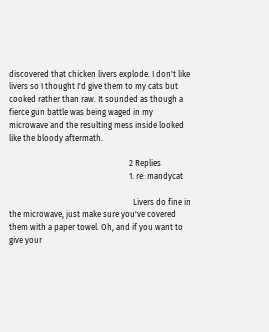discovered that chicken livers explode. I don't like livers so I thought I'd give them to my cats but cooked rather than raw. It sounded as though a fierce gun battle was being waged in my microwave and the resulting mess inside looked like the bloody aftermath.

                                                            2 Replies
                                                            1. re: mandycat

                                                              Livers do fine in the microwave, just make sure you've covered them with a paper towel. Oh, and if you want to give your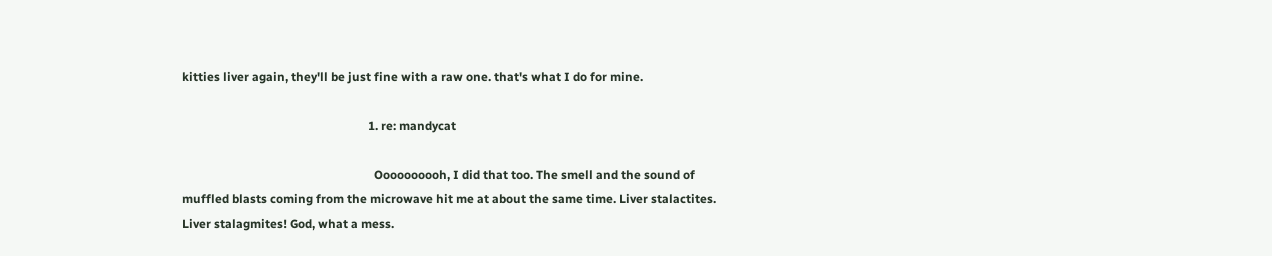kitties liver again, they'll be just fine with a raw one. that's what I do for mine.

                                                              1. re: mandycat

                                                                Oooooooooh, I did that too. The smell and the sound of muffled blasts coming from the microwave hit me at about the same time. Liver stalactites. Liver stalagmites! God, what a mess.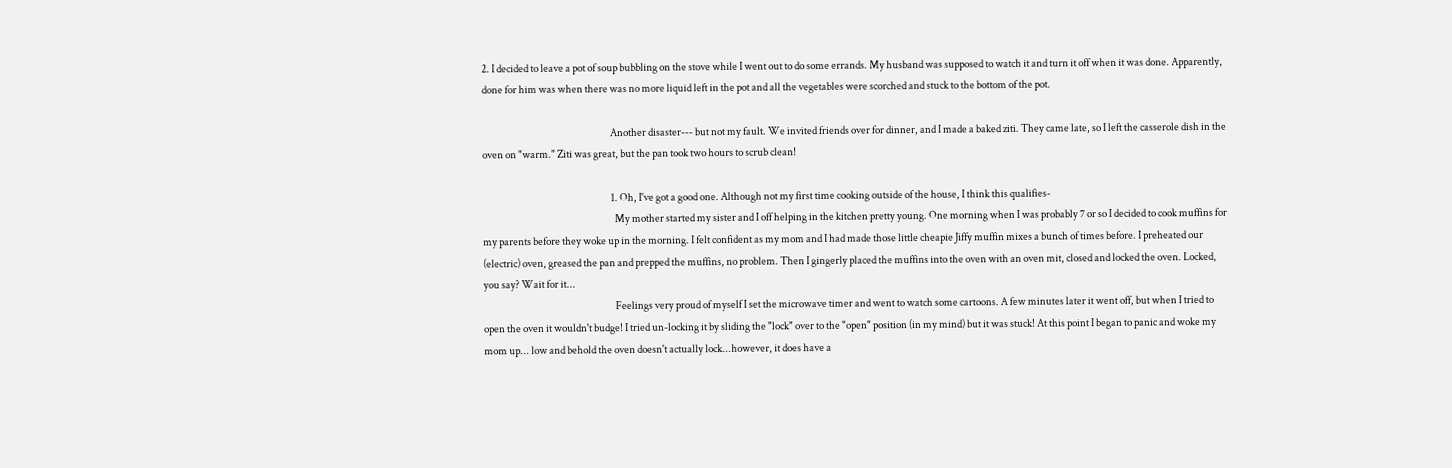2. I decided to leave a pot of soup bubbling on the stove while I went out to do some errands. My husband was supposed to watch it and turn it off when it was done. Apparently, done for him was when there was no more liquid left in the pot and all the vegetables were scorched and stuck to the bottom of the pot.

                                                                Another disaster--- but not my fault. We invited friends over for dinner, and I made a baked ziti. They came late, so I left the casserole dish in the oven on "warm." Ziti was great, but the pan took two hours to scrub clean!

                                                                1. Oh, I've got a good one. Although not my first time cooking outside of the house, I think this qualifies-
                                                                  My mother started my sister and I off helping in the kitchen pretty young. One morning when I was probably 7 or so I decided to cook muffins for my parents before they woke up in the morning. I felt confident as my mom and I had made those little cheapie Jiffy muffin mixes a bunch of times before. I preheated our (electric) oven, greased the pan and prepped the muffins, no problem. Then I gingerly placed the muffins into the oven with an oven mit, closed and locked the oven. Locked, you say? Wait for it...
                                                                  Feelings very proud of myself I set the microwave timer and went to watch some cartoons. A few minutes later it went off, but when I tried to open the oven it wouldn't budge! I tried un-locking it by sliding the "lock" over to the "open" position (in my mind) but it was stuck! At this point I began to panic and woke my mom up... low and behold the oven doesn't actually lock...however, it does have a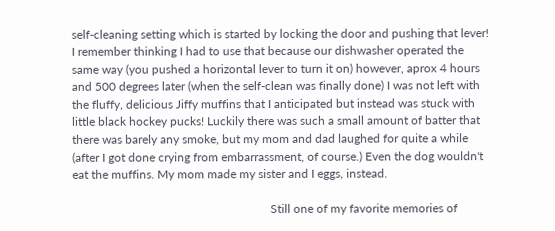self-cleaning setting which is started by locking the door and pushing that lever! I remember thinking I had to use that because our dishwasher operated the same way (you pushed a horizontal lever to turn it on) however, aprox 4 hours and 500 degrees later (when the self-clean was finally done) I was not left with the fluffy, delicious Jiffy muffins that I anticipated but instead was stuck with little black hockey pucks! Luckily there was such a small amount of batter that there was barely any smoke, but my mom and dad laughed for quite a while (after I got done crying from embarrassment, of course.) Even the dog wouldn't eat the muffins. My mom made my sister and I eggs, instead.

                                                                  Still one of my favorite memories of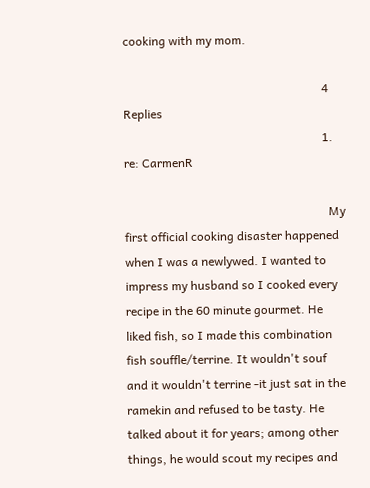cooking with my mom.

                                                                  4 Replies
                                                                  1. re: CarmenR

                                                                    My first official cooking disaster happened when I was a newlywed. I wanted to impress my husband so I cooked every recipe in the 60 minute gourmet. He liked fish, so I made this combination fish souffle/terrine. It wouldn't souf and it wouldn't terrine -it just sat in the ramekin and refused to be tasty. He talked about it for years; among other things, he would scout my recipes and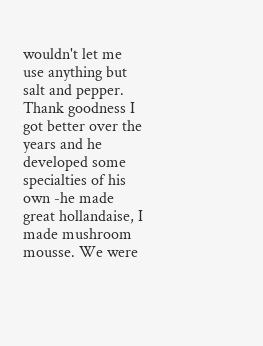wouldn't let me use anything but salt and pepper. Thank goodness I got better over the years and he developed some specialties of his own -he made great hollandaise, I made mushroom mousse. We were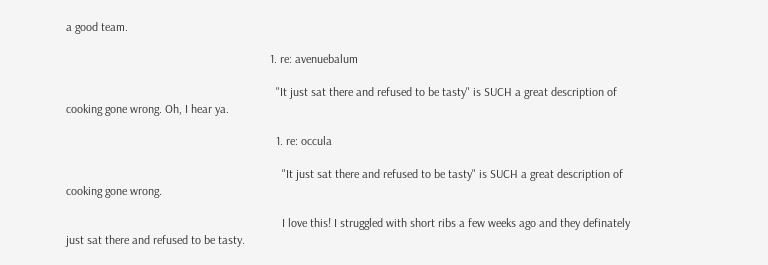a good team.

                                                                    1. re: avenuebalum

                                                                      "It just sat there and refused to be tasty" is SUCH a great description of cooking gone wrong. Oh, I hear ya.

                                                                      1. re: occula

                                                                        "It just sat there and refused to be tasty" is SUCH a great description of cooking gone wrong.

                                                                        I love this! I struggled with short ribs a few weeks ago and they definately just sat there and refused to be tasty.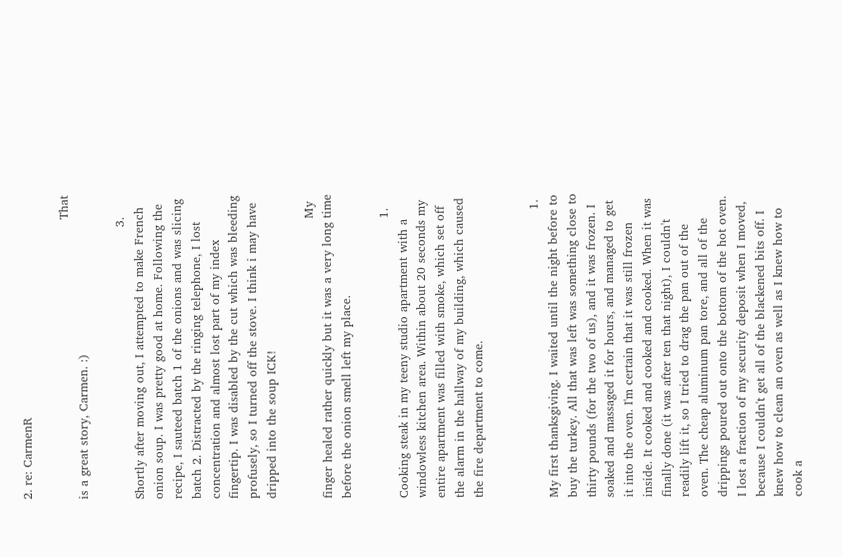2. re: CarmenR

                                                                      That is a great story, Carmen. :)

                                                                    3. Shortly after moving out, I attempted to make French onion soup. I was pretty good at home. Following the recipe, I sauteed batch 1 of the onions and was slicing batch 2. Distracted by the ringing telephone, I lost concentration and almost lost part of my index fingertip. I was disabled by the cut which was bleeding profusely, so I turned off the stove. I think i may have dripped into the soup ICK!

                                                                      My finger healed rather quickly but it was a very long time before the onion smell left my place.

                                                                      1. Cooking steak in my teeny studio apartment with a windowless kitchen area. Within about 20 seconds my entire apartment was filled with smoke, which set off the alarm in the hallway of my building, which caused the fire department to come.


                                                                        1. My first thanksgiving. I waited until the night before to buy the turkey. All that was left was something close to thirty pounds (for the two of us), and it was frozen. I soaked and massaged it for hours, and managed to get it into the oven. I'm certain that it was still frozen inside. It cooked and cooked and cooked. When it was finally done (it was after ten that night), I couldn't readily lift it, so I tried to drag the pan out of the oven. The cheap aluminum pan tore, and all of the drippings poured out onto the bottom of the hot oven. I lost a fraction of my security deposit when I moved, because I couldn't get all of the blackened bits off. I knew how to clean an oven as well as I knew how to cook a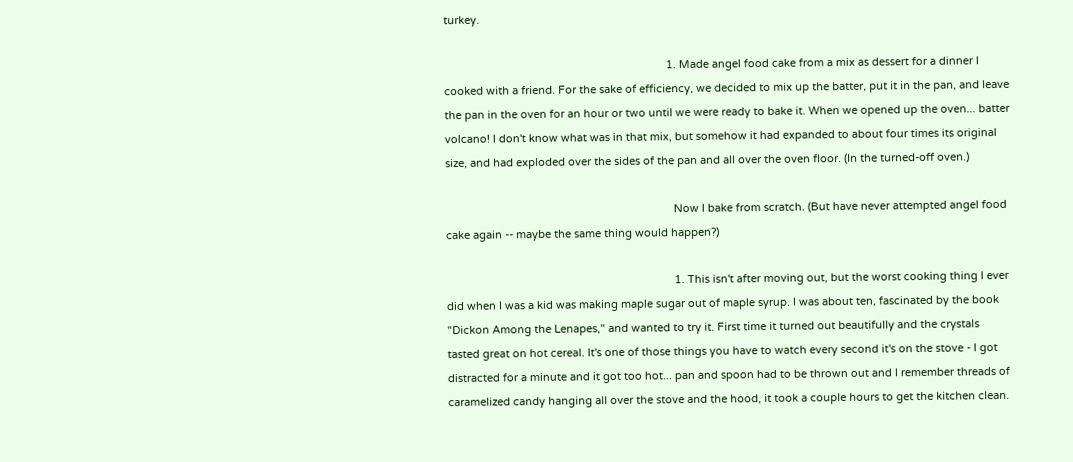turkey.

                                                                          1. Made angel food cake from a mix as dessert for a dinner I cooked with a friend. For the sake of efficiency, we decided to mix up the batter, put it in the pan, and leave the pan in the oven for an hour or two until we were ready to bake it. When we opened up the oven... batter volcano! I don't know what was in that mix, but somehow it had expanded to about four times its original size, and had exploded over the sides of the pan and all over the oven floor. (In the turned-off oven.)

                                                                            Now I bake from scratch. (But have never attempted angel food cake again -- maybe the same thing would happen?)

                                                                            1. This isn't after moving out, but the worst cooking thing I ever did when I was a kid was making maple sugar out of maple syrup. I was about ten, fascinated by the book "Dickon Among the Lenapes," and wanted to try it. First time it turned out beautifully and the crystals tasted great on hot cereal. It's one of those things you have to watch every second it's on the stove - I got distracted for a minute and it got too hot... pan and spoon had to be thrown out and I remember threads of caramelized candy hanging all over the stove and the hood, it took a couple hours to get the kitchen clean.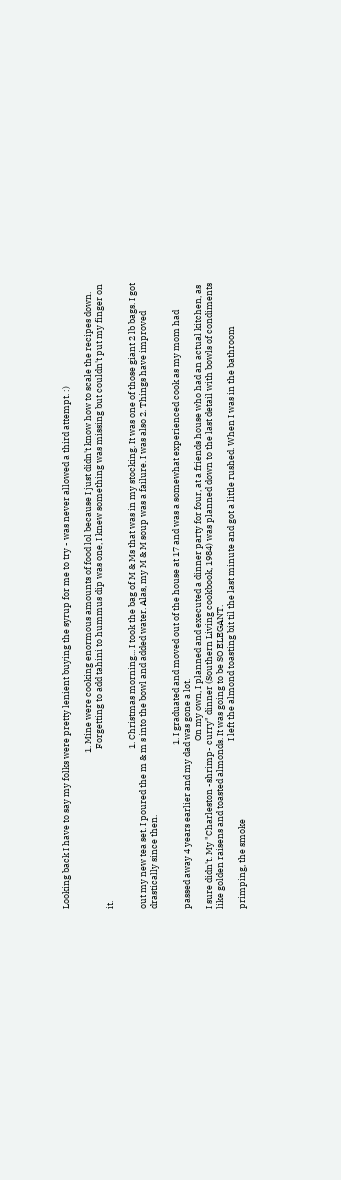Looking back I have to say my folks were pretty lenient buying the syrup for me to try - was never allowed a third attempt. :)

                                                                              1. Mine were cooking enormous amounts of food lol because I just didn't know how to scale the recipes down.
                                                                                Forgetting to add tahini to hummus dip was one, I knew something was missing but couldn't put my finger on it.

                                                                                1. Christmas morning... I took the bag of M & Ms that was in my stocking. It was one of those giant 2 lb bags. I got out my new tea set. I poured the m & m s into the bowl and added water. Alas, my M & M soup was a failure. I was also 2. Things have improved drastically since then.

                                                                                  1. I graduated and moved out of the house at 17 and was a somewhat experienced cook as my mom had passed away 4 years earlier and my dad was gone a lot.
                                                                                    On my own, I planned and executed a dinner party for four, at a friends house who had an actual kitchen, as I sure didn't. My "Charleston -shrimp- curry" dinner (Southern Living cookbook, 1984) was planned down to the last detail with bowls of condiments like golden raisens and toasted almonds. It was going to be SO ELEGANT.
                                                                                    I left the almond toasting bit til the last minute and got a little rushed. When I was in the bathroom primping, the smoke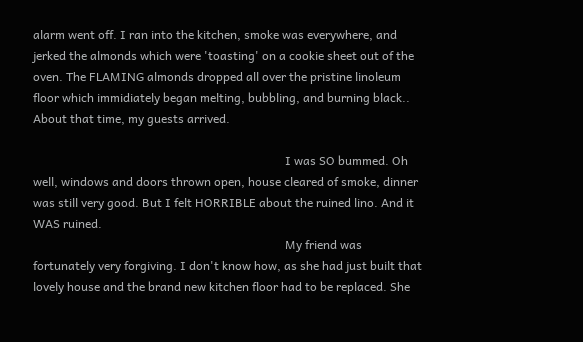alarm went off. I ran into the kitchen, smoke was everywhere, and jerked the almonds which were 'toasting' on a cookie sheet out of the oven. The FLAMING almonds dropped all over the pristine linoleum floor which immidiately began melting, bubbling, and burning black.. About that time, my guests arrived.

                                                                                    I was SO bummed. Oh well, windows and doors thrown open, house cleared of smoke, dinner was still very good. But I felt HORRIBLE about the ruined lino. And it WAS ruined.
                                                                                    My friend was fortunately very forgiving. I don't know how, as she had just built that lovely house and the brand new kitchen floor had to be replaced. She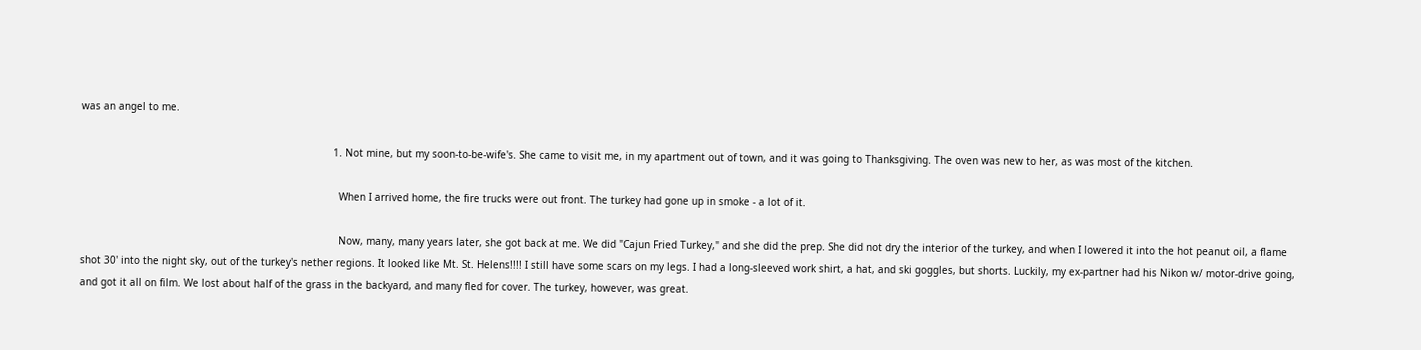was an angel to me.

                                                                                    1. Not mine, but my soon-to-be-wife's. She came to visit me, in my apartment out of town, and it was going to Thanksgiving. The oven was new to her, as was most of the kitchen.

                                                                                      When I arrived home, the fire trucks were out front. The turkey had gone up in smoke - a lot of it.

                                                                                      Now, many, many years later, she got back at me. We did "Cajun Fried Turkey," and she did the prep. She did not dry the interior of the turkey, and when I lowered it into the hot peanut oil, a flame shot 30' into the night sky, out of the turkey's nether regions. It looked like Mt. St. Helens!!!! I still have some scars on my legs. I had a long-sleeved work shirt, a hat, and ski goggles, but shorts. Luckily, my ex-partner had his Nikon w/ motor-drive going, and got it all on film. We lost about half of the grass in the backyard, and many fled for cover. The turkey, however, was great.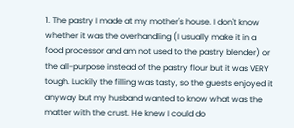1. The pastry I made at my mother's house. I don't know whether it was the overhandling (I usually make it in a food processor and am not used to the pastry blender) or the all-purpose instead of the pastry flour but it was VERY tough. Luckily the filling was tasty, so the guests enjoyed it anyway but my husband wanted to know what was the matter with the crust. He knew I could do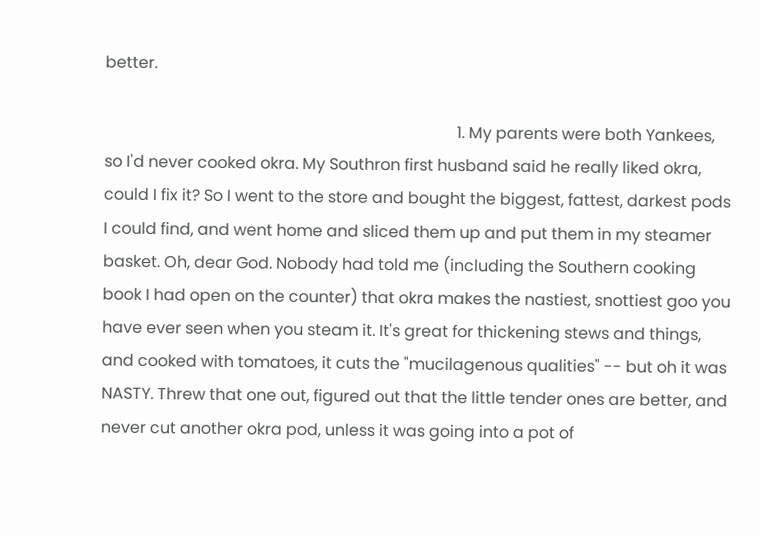better.

                                                                                        1. My parents were both Yankees, so I'd never cooked okra. My Southron first husband said he really liked okra, could I fix it? So I went to the store and bought the biggest, fattest, darkest pods I could find, and went home and sliced them up and put them in my steamer basket. Oh, dear God. Nobody had told me (including the Southern cooking book I had open on the counter) that okra makes the nastiest, snottiest goo you have ever seen when you steam it. It's great for thickening stews and things, and cooked with tomatoes, it cuts the "mucilagenous qualities" -- but oh it was NASTY. Threw that one out, figured out that the little tender ones are better, and never cut another okra pod, unless it was going into a pot of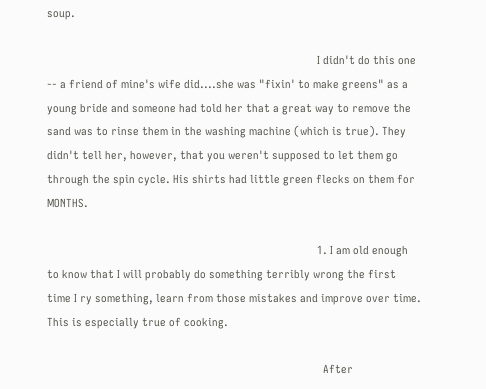soup.

                                                                                          I didn't do this one -- a friend of mine's wife did....she was "fixin' to make greens" as a young bride and someone had told her that a great way to remove the sand was to rinse them in the washing machine (which is true). They didn't tell her, however, that you weren't supposed to let them go through the spin cycle. His shirts had little green flecks on them for MONTHS.

                                                                                          1. I am old enough to know that I will probably do something terribly wrong the first time I ry something, learn from those mistakes and improve over time. This is especially true of cooking.

                                                                                            After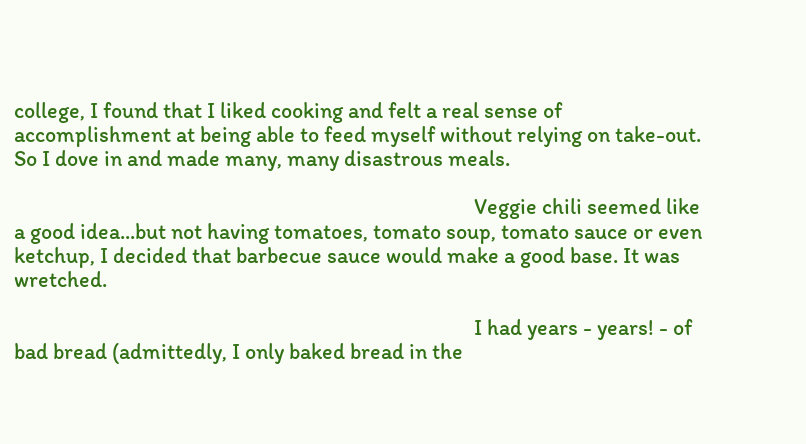college, I found that I liked cooking and felt a real sense of accomplishment at being able to feed myself without relying on take-out. So I dove in and made many, many disastrous meals.

                                                                                            Veggie chili seemed like a good idea...but not having tomatoes, tomato soup, tomato sauce or even ketchup, I decided that barbecue sauce would make a good base. It was wretched.

                                                                                            I had years - years! - of bad bread (admittedly, I only baked bread in the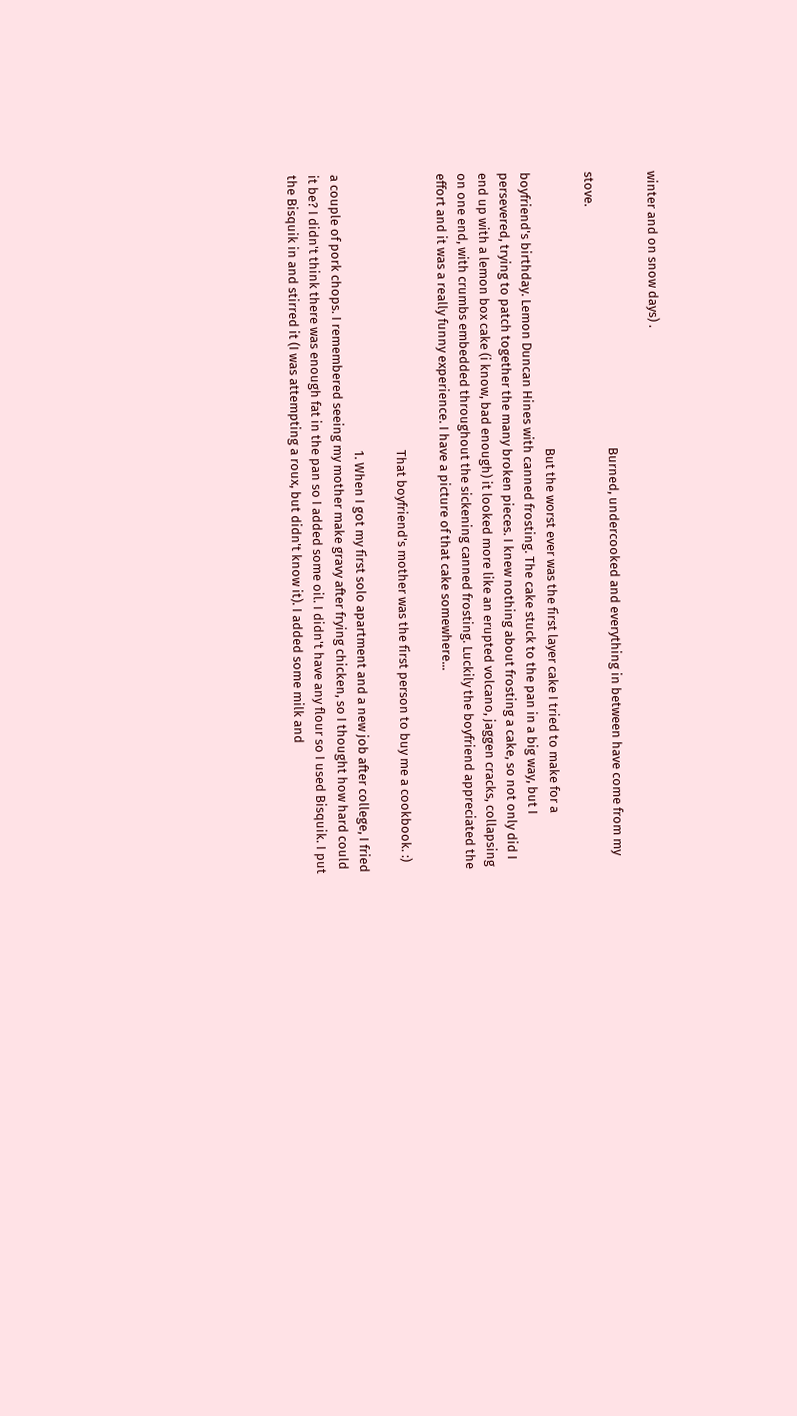winter and on snow days) .

                                                                                            Burned, undercooked and everything in between have come from my stove.

                                                                                            But the worst ever was the first layer cake I tried to make for a boyfriend's birthday. Lemon Duncan Hines with canned frosting. The cake stuck to the pan in a big way, but I persevered, trying to patch together the many broken pieces. I knew nothing about frosting a cake, so not only did I end up with a lemon box cake (i know, bad enough) it looked more like an erupted volcano, jaggen cracks, collapsing on one end, with crumbs embedded throughout the sickening canned frosting. Luckily the boyfriend appreciated the effort and it was a really funny experience. I have a picture of that cake somewhere...

                                                                                            That boyfriend's mother was the first person to buy me a cookbook. :)

                                                                                            1. When I got my first solo apartment and a new job after college, I fried a couple of pork chops. I remembered seeing my mother make gravy after frying chicken, so I thought how hard could it be? I didn't think there was enough fat in the pan so I added some oil. I didn't have any flour so I used Bisquik. I put the Bisquik in and stirred it (I was attempting a roux, but didn't know it). I added some milk and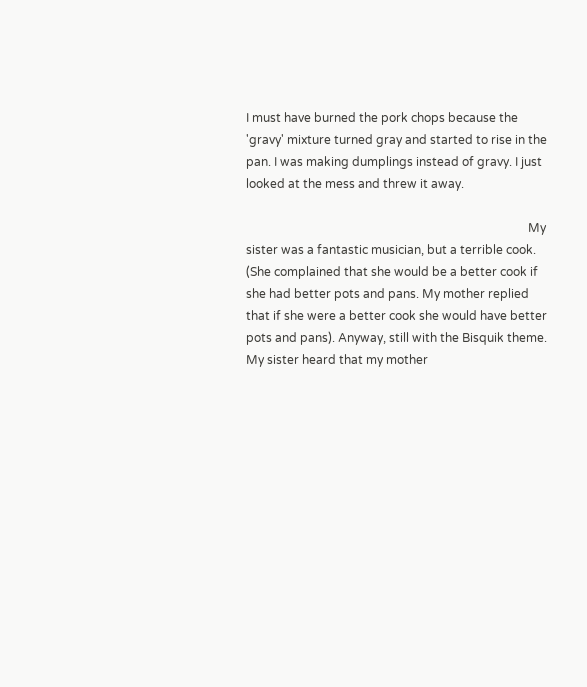I must have burned the pork chops because the 'gravy' mixture turned gray and started to rise in the pan. I was making dumplings instead of gravy. I just looked at the mess and threw it away.

                                                                                              My sister was a fantastic musician, but a terrible cook. (She complained that she would be a better cook if she had better pots and pans. My mother replied that if she were a better cook she would have better pots and pans). Anyway, still with the Bisquik theme. My sister heard that my mother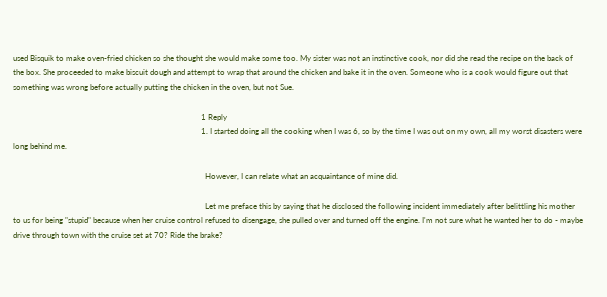used Bisquik to make oven-fried chicken so she thought she would make some too. My sister was not an instinctive cook, nor did she read the recipe on the back of the box. She proceeded to make biscuit dough and attempt to wrap that around the chicken and bake it in the oven. Someone who is a cook would figure out that something was wrong before actually putting the chicken in the oven, but not Sue.

                                                                                              1 Reply
                                                                                              1. I started doing all the cooking when I was 6, so by the time I was out on my own, all my worst disasters were long behind me.

                                                                                                However, I can relate what an acquaintance of mine did.

                                                                                                Let me preface this by saying that he disclosed the following incident immediately after belittling his mother to us for being "stupid" because when her cruise control refused to disengage, she pulled over and turned off the engine. I'm not sure what he wanted her to do - maybe drive through town with the cruise set at 70? Ride the brake?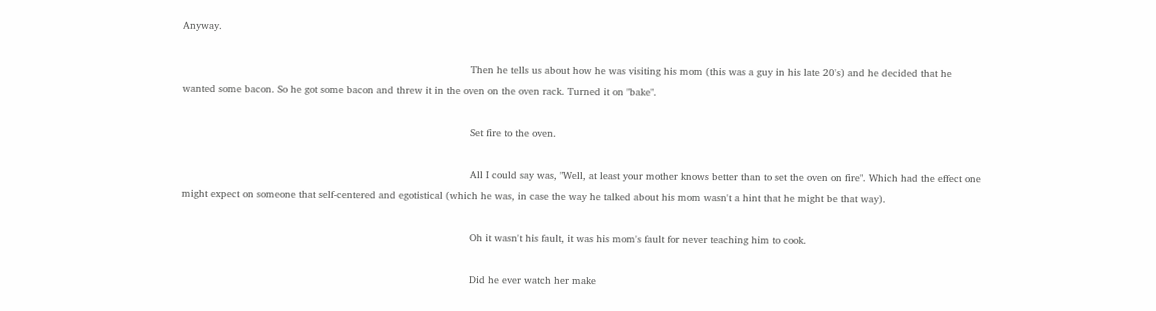Anyway.

                                                                                                Then he tells us about how he was visiting his mom (this was a guy in his late 20's) and he decided that he wanted some bacon. So he got some bacon and threw it in the oven on the oven rack. Turned it on "bake".

                                                                                                Set fire to the oven.

                                                                                                All I could say was, "Well, at least your mother knows better than to set the oven on fire". Which had the effect one might expect on someone that self-centered and egotistical (which he was, in case the way he talked about his mom wasn't a hint that he might be that way).

                                                                                                Oh it wasn't his fault, it was his mom's fault for never teaching him to cook.

                                                                                                Did he ever watch her make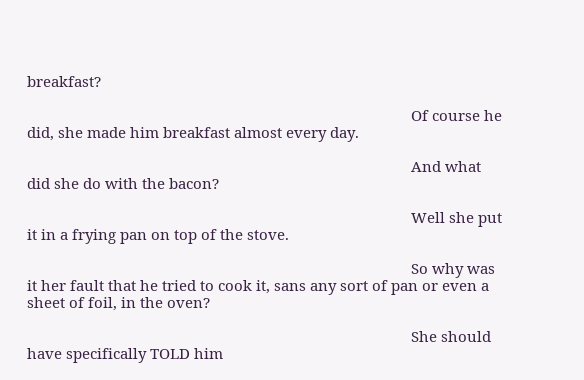breakfast?

                                                                                                Of course he did, she made him breakfast almost every day.

                                                                                                And what did she do with the bacon?

                                                                                                Well she put it in a frying pan on top of the stove.

                                                                                                So why was it her fault that he tried to cook it, sans any sort of pan or even a sheet of foil, in the oven?

                                                                                                She should have specifically TOLD him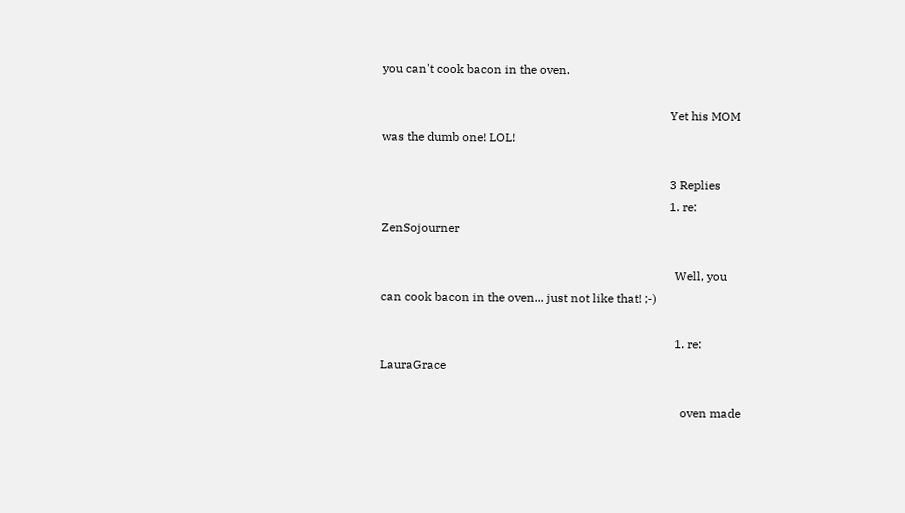you can't cook bacon in the oven.

                                                                                                Yet his MOM was the dumb one! LOL!

                                                                                                3 Replies
                                                                                                1. re: ZenSojourner

                                                                                                  Well, you can cook bacon in the oven... just not like that! ;-)

                                                                                                  1. re: LauraGrace

                                                                                                    oven made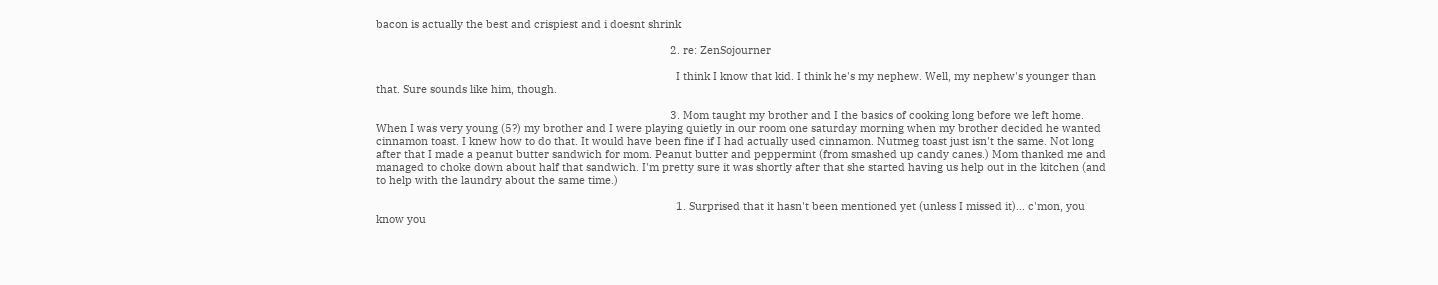bacon is actually the best and crispiest and i doesnt shrink

                                                                                                  2. re: ZenSojourner

                                                                                                    I think I know that kid. I think he's my nephew. Well, my nephew's younger than that. Sure sounds like him, though.

                                                                                                  3. Mom taught my brother and I the basics of cooking long before we left home. When I was very young (5?) my brother and I were playing quietly in our room one saturday morning when my brother decided he wanted cinnamon toast. I knew how to do that. It would have been fine if I had actually used cinnamon. Nutmeg toast just isn't the same. Not long after that I made a peanut butter sandwich for mom. Peanut butter and peppermint (from smashed up candy canes.) Mom thanked me and managed to choke down about half that sandwich. I'm pretty sure it was shortly after that she started having us help out in the kitchen (and to help with the laundry about the same time.)

                                                                                                    1. Surprised that it hasn't been mentioned yet (unless I missed it)... c'mon, you know you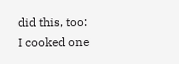did this, too: I cooked one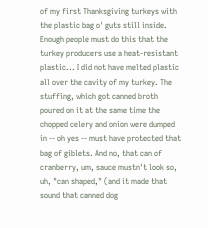of my first Thanksgiving turkeys with the plastic bag o' guts still inside. Enough people must do this that the turkey producers use a heat-resistant plastic... I did not have melted plastic all over the cavity of my turkey. The stuffing, which got canned broth poured on it at the same time the chopped celery and onion were dumped in -- oh yes -- must have protected that bag of giblets. And no, that can of cranberry, um, sauce mustn't look so, uh, "can shaped," (and it made that sound that canned dog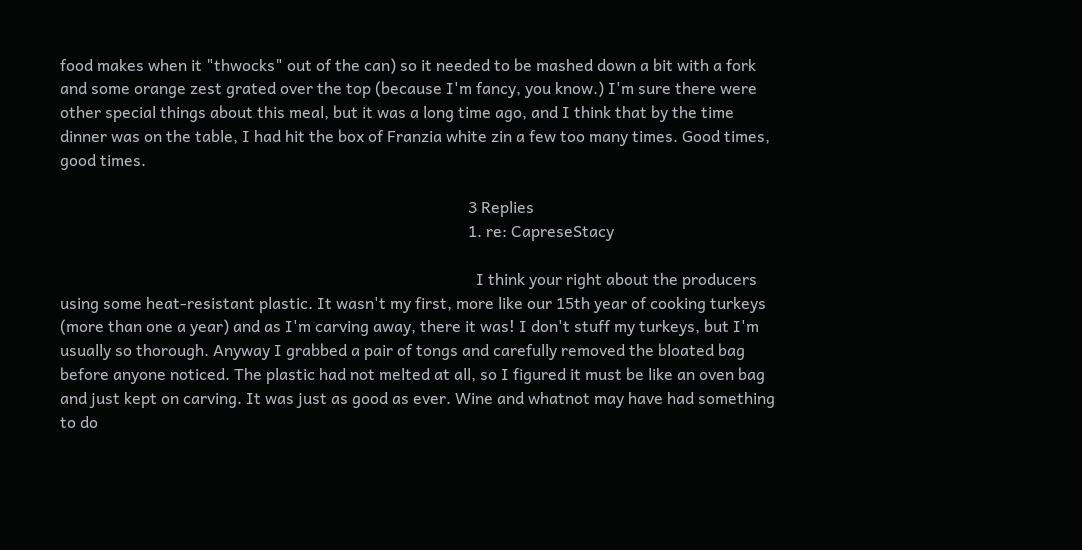food makes when it "thwocks" out of the can) so it needed to be mashed down a bit with a fork and some orange zest grated over the top (because I'm fancy, you know.) I'm sure there were other special things about this meal, but it was a long time ago, and I think that by the time dinner was on the table, I had hit the box of Franzia white zin a few too many times. Good times, good times.

                                                                                                      3 Replies
                                                                                                      1. re: CapreseStacy

                                                                                                        I think your right about the producers using some heat-resistant plastic. It wasn't my first, more like our 15th year of cooking turkeys (more than one a year) and as I'm carving away, there it was! I don't stuff my turkeys, but I'm usually so thorough. Anyway I grabbed a pair of tongs and carefully removed the bloated bag before anyone noticed. The plastic had not melted at all, so I figured it must be like an oven bag and just kept on carving. It was just as good as ever. Wine and whatnot may have had something to do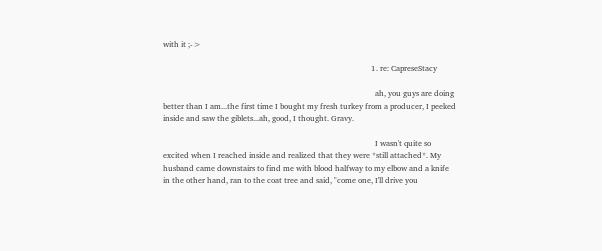with it ;->

                                                                                                        1. re: CapreseStacy

                                                                                                          ah, you guys are doing better than I am...the first time I bought my fresh turkey from a producer, I peeked inside and saw the giblets...ah, good, I thought. Gravy.

                                                                                                          I wasn't quite so excited when I reached inside and realized that they were *still attached*. My husband came downstairs to find me with blood halfway to my elbow and a knife in the other hand, ran to the coat tree and said, "come one, I'll drive you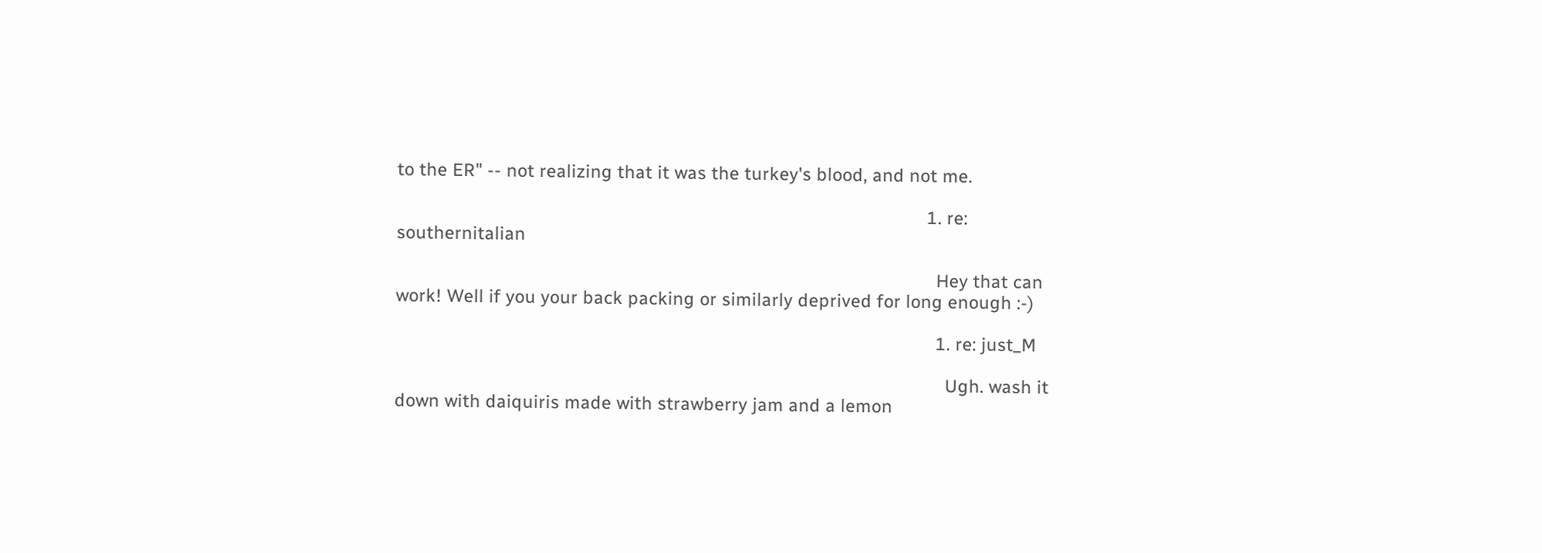to the ER" -- not realizing that it was the turkey's blood, and not me.

                                                                                                          1. re: southernitalian

                                                                                                            Hey that can work! Well if you your back packing or similarly deprived for long enough :-)

                                                                                                            1. re: just_M

                                                                                                              Ugh. wash it down with daiquiris made with strawberry jam and a lemon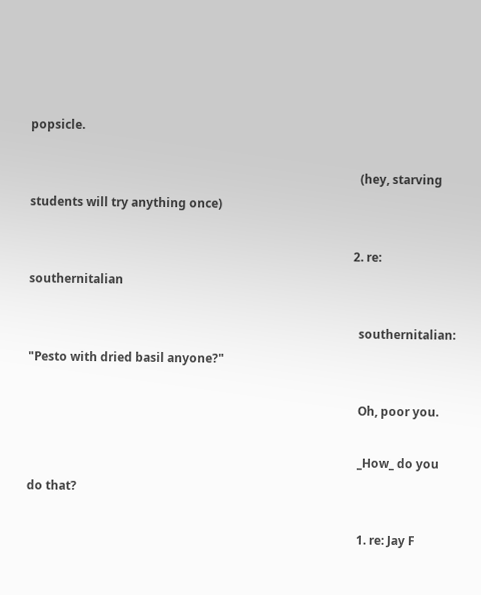popsicle.

                                                                                                              (hey, starving students will try anything once)

                                                                                                            2. re: southernitalian

                                                                                                              southernitalian: "Pesto with dried basil anyone?"

                                                                                                              Oh, poor you.

                                                                                                              _How_ do you do that?

                                                                                                              1. re: Jay F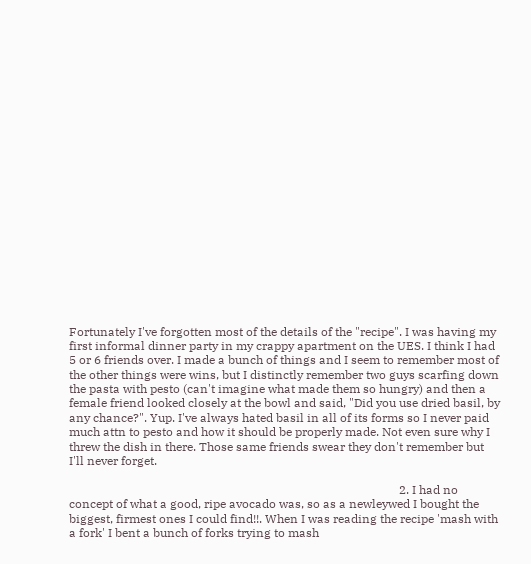Fortunately I've forgotten most of the details of the "recipe". I was having my first informal dinner party in my crappy apartment on the UES. I think I had 5 or 6 friends over. I made a bunch of things and I seem to remember most of the other things were wins, but I distinctly remember two guys scarfing down the pasta with pesto (can't imagine what made them so hungry) and then a female friend looked closely at the bowl and said, "Did you use dried basil, by any chance?". Yup. I've always hated basil in all of its forms so I never paid much attn to pesto and how it should be properly made. Not even sure why I threw the dish in there. Those same friends swear they don't remember but I'll never forget.

                                                                                                              2. I had no concept of what a good, ripe avocado was, so as a newleywed I bought the biggest, firmest ones I could find!!. When I was reading the recipe 'mash with a fork' I bent a bunch of forks trying to mash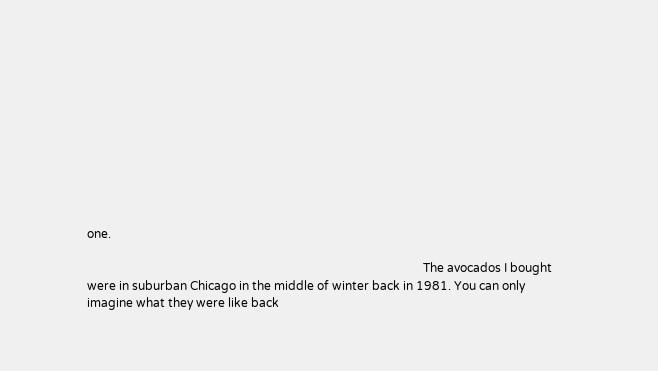one.

                                                                                                                The avocados I bought were in suburban Chicago in the middle of winter back in 1981. You can only imagine what they were like back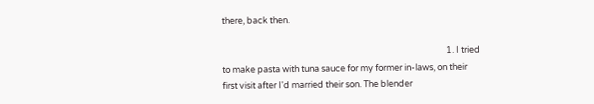there, back then.

                                                                                                                1. I tried to make pasta with tuna sauce for my former in-laws, on their first visit after I'd married their son. The blender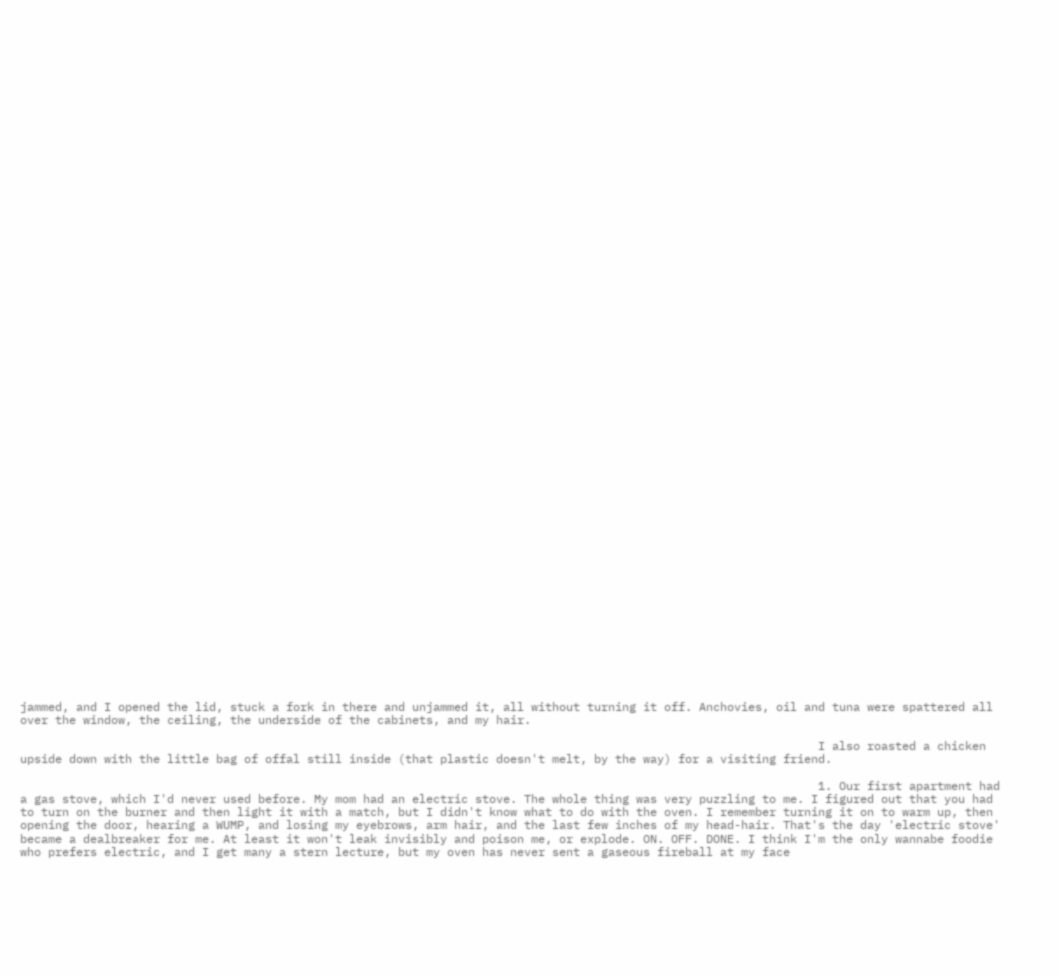jammed, and I opened the lid, stuck a fork in there and unjammed it, all without turning it off. Anchovies, oil and tuna were spattered all over the window, the ceiling, the underside of the cabinets, and my hair.

                                                                                                                  I also roasted a chicken upside down with the little bag of offal still inside (that plastic doesn't melt, by the way) for a visiting friend.

                                                                                                                  1. Our first apartment had a gas stove, which I'd never used before. My mom had an electric stove. The whole thing was very puzzling to me. I figured out that you had to turn on the burner and then light it with a match, but I didn't know what to do with the oven. I remember turning it on to warm up, then opening the door, hearing a WUMP, and losing my eyebrows, arm hair, and the last few inches of my head-hair. That's the day 'electric stove' became a dealbreaker for me. At least it won't leak invisibly and poison me, or explode. ON. OFF. DONE. I think I'm the only wannabe foodie who prefers electric, and I get many a stern lecture, but my oven has never sent a gaseous fireball at my face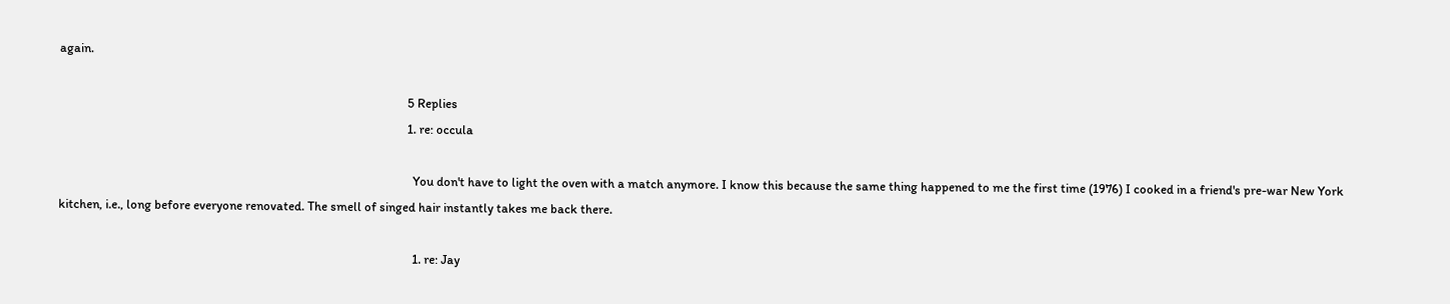again.

                                                                                                                    5 Replies
                                                                                                                    1. re: occula

                                                                                                                      You don't have to light the oven with a match anymore. I know this because the same thing happened to me the first time (1976) I cooked in a friend's pre-war New York kitchen, i.e., long before everyone renovated. The smell of singed hair instantly takes me back there.

                                                                                                                      1. re: Jay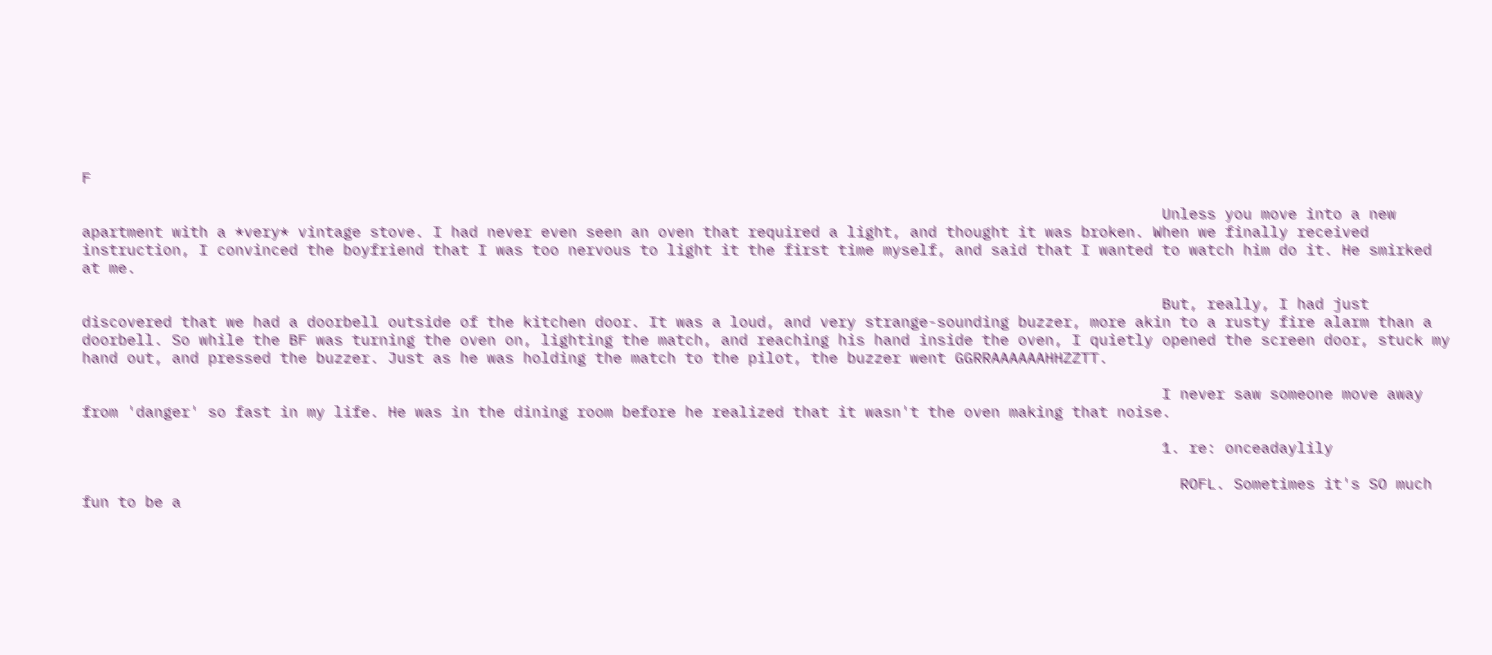F

                                                                                                                        Unless you move into a new apartment with a *very* vintage stove. I had never even seen an oven that required a light, and thought it was broken. When we finally received instruction, I convinced the boyfriend that I was too nervous to light it the first time myself, and said that I wanted to watch him do it. He smirked at me.

                                                                                                                        But, really, I had just discovered that we had a doorbell outside of the kitchen door. It was a loud, and very strange-sounding buzzer, more akin to a rusty fire alarm than a doorbell. So while the BF was turning the oven on, lighting the match, and reaching his hand inside the oven, I quietly opened the screen door, stuck my hand out, and pressed the buzzer. Just as he was holding the match to the pilot, the buzzer went GGRRAAAAAAHHZZTT.

                                                                                                                        I never saw someone move away from 'danger' so fast in my life. He was in the dining room before he realized that it wasn't the oven making that noise.

                                                                                                                        1. re: onceadaylily

                                                                                                                          ROFL. Sometimes it's SO much fun to be a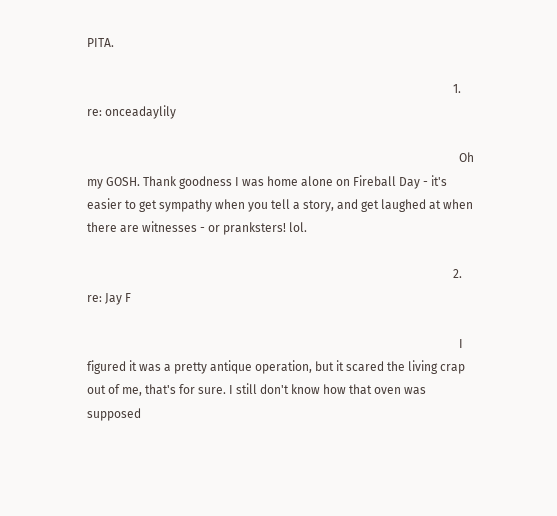PITA.

                                                                                                                          1. re: onceadaylily

                                                                                                                            Oh my GOSH. Thank goodness I was home alone on Fireball Day - it's easier to get sympathy when you tell a story, and get laughed at when there are witnesses - or pranksters! lol.

                                                                                                                          2. re: Jay F

                                                                                                                            I figured it was a pretty antique operation, but it scared the living crap out of me, that's for sure. I still don't know how that oven was supposed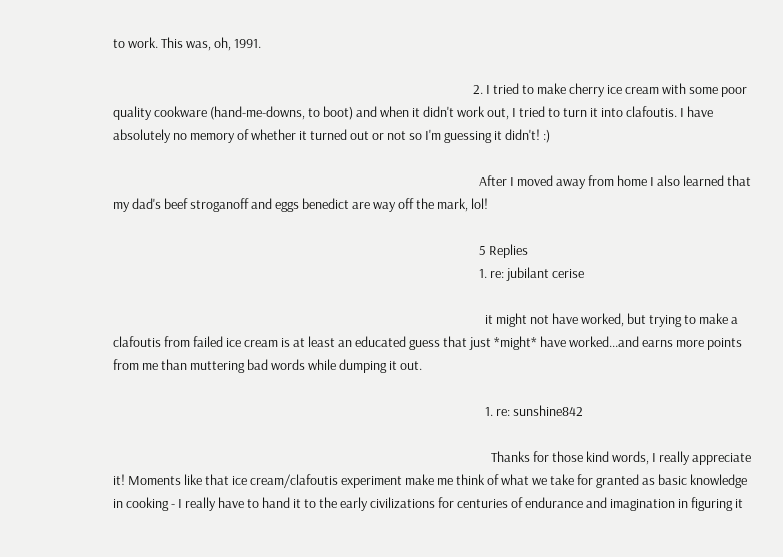to work. This was, oh, 1991.

                                                                                                                        2. I tried to make cherry ice cream with some poor quality cookware (hand-me-downs, to boot) and when it didn't work out, I tried to turn it into clafoutis. I have absolutely no memory of whether it turned out or not so I'm guessing it didn't! :)

                                                                                                                          After I moved away from home I also learned that my dad's beef stroganoff and eggs benedict are way off the mark, lol!

                                                                                                                          5 Replies
                                                                                                                          1. re: jubilant cerise

                                                                                                                            it might not have worked, but trying to make a clafoutis from failed ice cream is at least an educated guess that just *might* have worked...and earns more points from me than muttering bad words while dumping it out.

                                                                                                                            1. re: sunshine842

                                                                                                                              Thanks for those kind words, I really appreciate it! Moments like that ice cream/clafoutis experiment make me think of what we take for granted as basic knowledge in cooking - I really have to hand it to the early civilizations for centuries of endurance and imagination in figuring it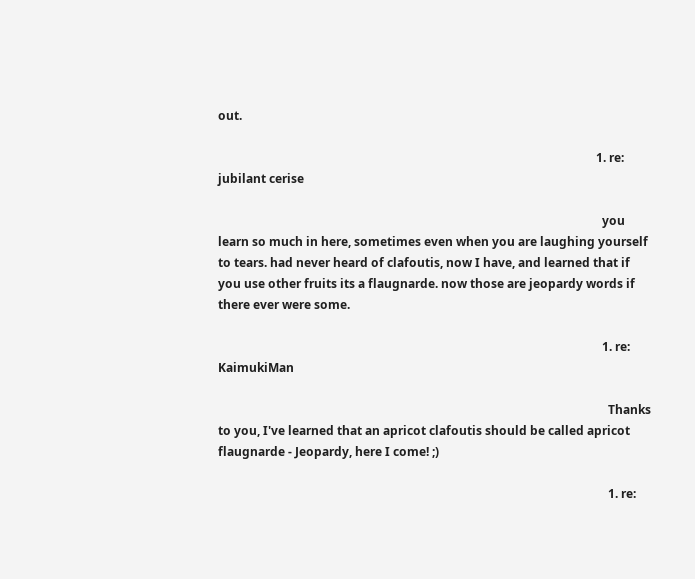out.

                                                                                                                              1. re: jubilant cerise

                                                                                                                                you learn so much in here, sometimes even when you are laughing yourself to tears. had never heard of clafoutis, now I have, and learned that if you use other fruits its a flaugnarde. now those are jeopardy words if there ever were some.

                                                                                                                                1. re: KaimukiMan

                                                                                                                                  Thanks to you, I've learned that an apricot clafoutis should be called apricot flaugnarde - Jeopardy, here I come! ;)

                                                                                                                                  1. re: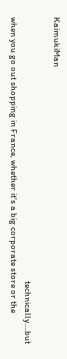KaimukiMan

                                                                                                                                    technically....but when you go out shopping in France, whether it's a big corporate store or the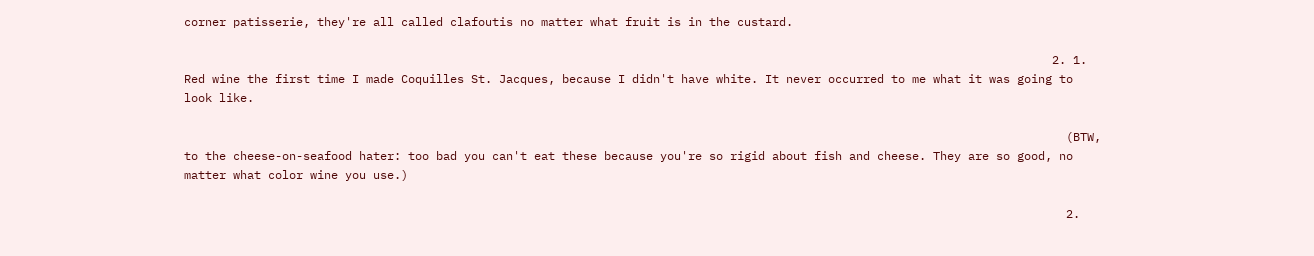corner patisserie, they're all called clafoutis no matter what fruit is in the custard.

                                                                                                                            2. 1. Red wine the first time I made Coquilles St. Jacques, because I didn't have white. It never occurred to me what it was going to look like.

                                                                                                                              (BTW, to the cheese-on-seafood hater: too bad you can't eat these because you're so rigid about fish and cheese. They are so good, no matter what color wine you use.)

                                                                                                                              2.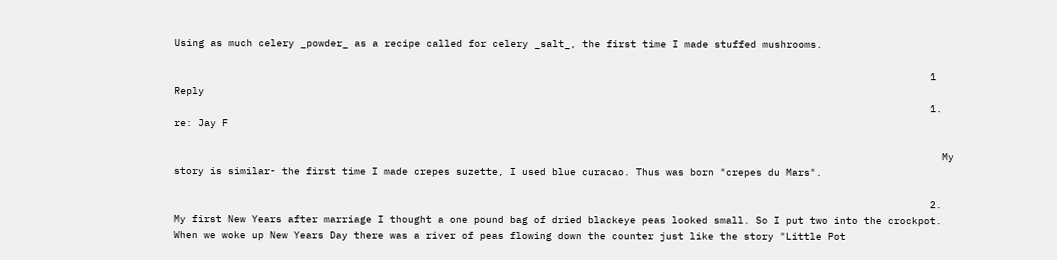Using as much celery _powder_ as a recipe called for celery _salt_, the first time I made stuffed mushrooms.

                                                                                                                              1 Reply
                                                                                                                              1. re: Jay F

                                                                                                                                My story is similar- the first time I made crepes suzette, I used blue curacao. Thus was born "crepes du Mars".

                                                                                                                              2. My first New Years after marriage I thought a one pound bag of dried blackeye peas looked small. So I put two into the crockpot. When we woke up New Years Day there was a river of peas flowing down the counter just like the story "Little Pot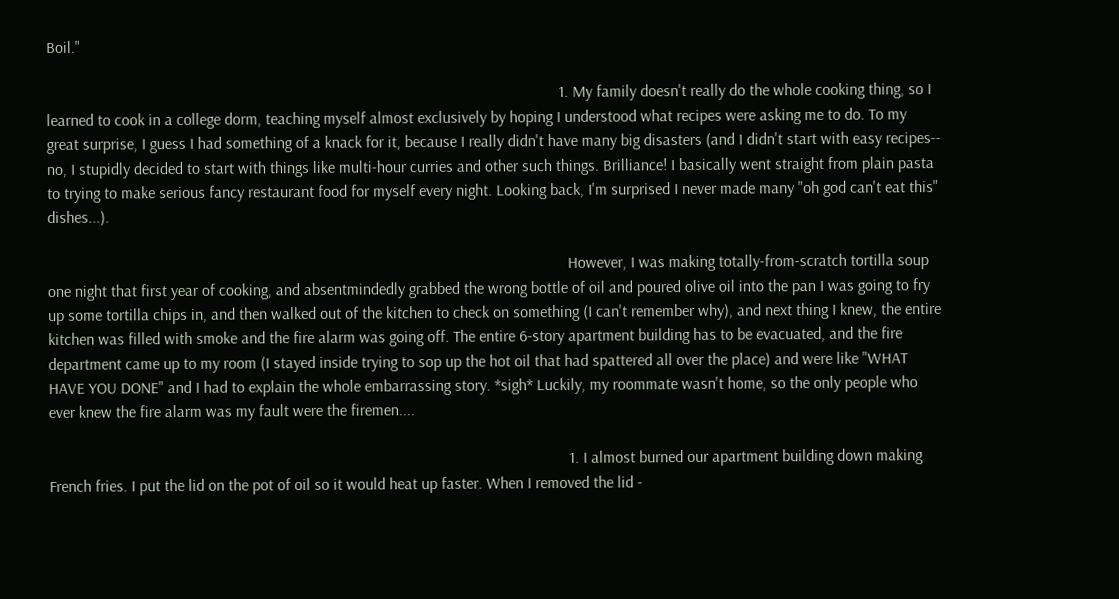Boil."

                                                                                                                                1. My family doesn't really do the whole cooking thing, so I learned to cook in a college dorm, teaching myself almost exclusively by hoping I understood what recipes were asking me to do. To my great surprise, I guess I had something of a knack for it, because I really didn't have many big disasters (and I didn't start with easy recipes-- no, I stupidly decided to start with things like multi-hour curries and other such things. Brilliance! I basically went straight from plain pasta to trying to make serious fancy restaurant food for myself every night. Looking back, I'm surprised I never made many "oh god can't eat this" dishes...).

                                                                                                                                  However, I was making totally-from-scratch tortilla soup one night that first year of cooking, and absentmindedly grabbed the wrong bottle of oil and poured olive oil into the pan I was going to fry up some tortilla chips in, and then walked out of the kitchen to check on something (I can't remember why), and next thing I knew, the entire kitchen was filled with smoke and the fire alarm was going off. The entire 6-story apartment building has to be evacuated, and the fire department came up to my room (I stayed inside trying to sop up the hot oil that had spattered all over the place) and were like "WHAT HAVE YOU DONE" and I had to explain the whole embarrassing story. *sigh* Luckily, my roommate wasn't home, so the only people who ever knew the fire alarm was my fault were the firemen....

                                                                                                                                  1. I almost burned our apartment building down making French fries. I put the lid on the pot of oil so it would heat up faster. When I removed the lid -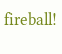fireball!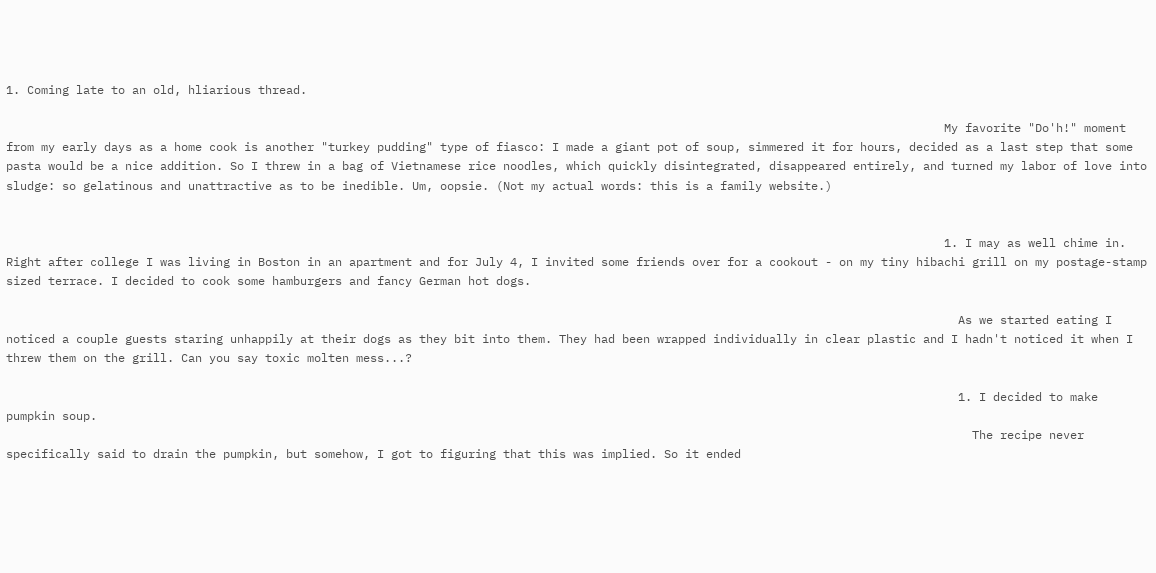1. Coming late to an old, hliarious thread.

                                                                                                                                      My favorite "Do'h!" moment from my early days as a home cook is another "turkey pudding" type of fiasco: I made a giant pot of soup, simmered it for hours, decided as a last step that some pasta would be a nice addition. So I threw in a bag of Vietnamese rice noodles, which quickly disintegrated, disappeared entirely, and turned my labor of love into sludge: so gelatinous and unattractive as to be inedible. Um, oopsie. (Not my actual words: this is a family website.)


                                                                                                                                      1. I may as well chime in. Right after college I was living in Boston in an apartment and for July 4, I invited some friends over for a cookout - on my tiny hibachi grill on my postage-stamp sized terrace. I decided to cook some hamburgers and fancy German hot dogs.

                                                                                                                                        As we started eating I noticed a couple guests staring unhappily at their dogs as they bit into them. They had been wrapped individually in clear plastic and I hadn't noticed it when I threw them on the grill. Can you say toxic molten mess...?

                                                                                                                                        1. I decided to make pumpkin soup.
                                                                                                                                          The recipe never specifically said to drain the pumpkin, but somehow, I got to figuring that this was implied. So it ended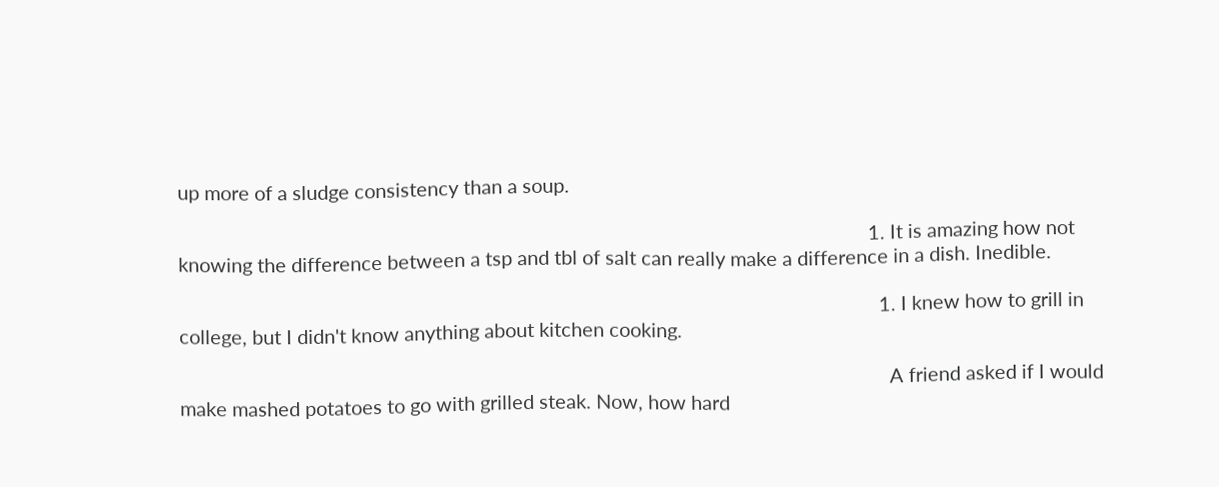up more of a sludge consistency than a soup.

                                                                                                                                          1. It is amazing how not knowing the difference between a tsp and tbl of salt can really make a difference in a dish. Inedible.

                                                                                                                                            1. I knew how to grill in college, but I didn't know anything about kitchen cooking.

                                                                                                                                              A friend asked if I would make mashed potatoes to go with grilled steak. Now, how hard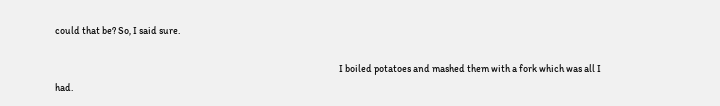could that be? So, I said sure.

                                                                                                                                              I boiled potatoes and mashed them with a fork which was all I had.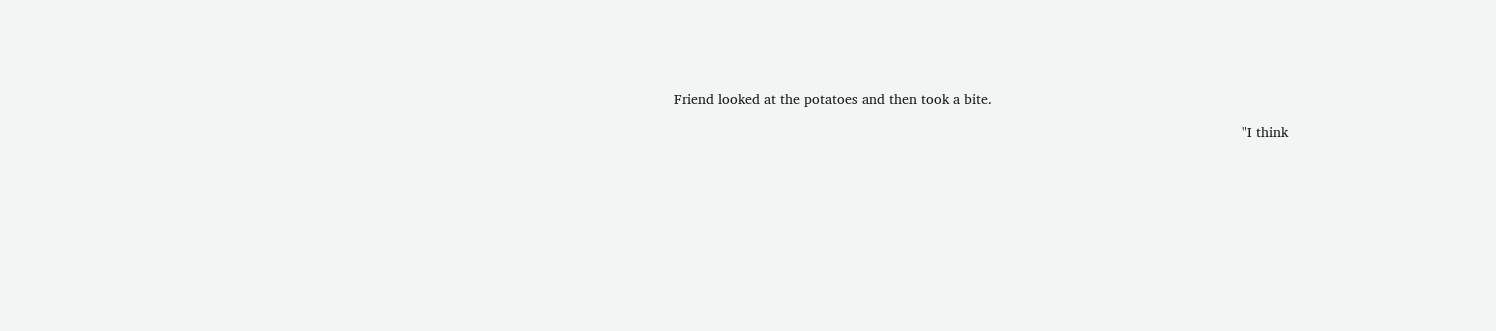Friend looked at the potatoes and then took a bite.

                                                                                                                                              "I think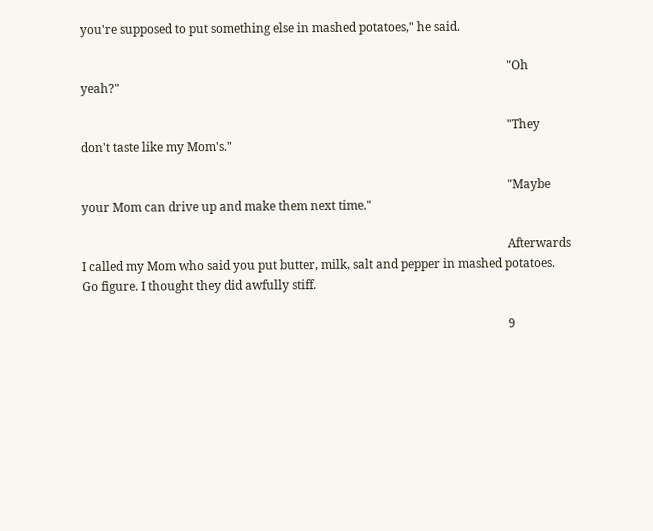you're supposed to put something else in mashed potatoes," he said.

                                                                                                                                              "Oh yeah?"

                                                                                                                                              "They don't taste like my Mom's."

                                                                                                                                              "Maybe your Mom can drive up and make them next time."

                                                                                                                                              Afterwards I called my Mom who said you put butter, milk, salt and pepper in mashed potatoes. Go figure. I thought they did awfully stiff.

                                                                                                                                              9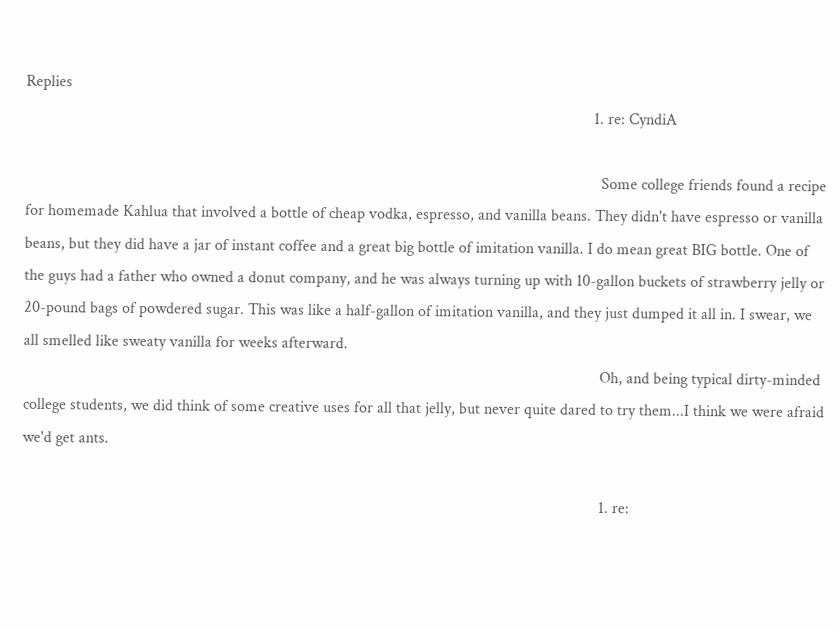Replies
                                                                                                                                              1. re: CyndiA

                                                                                                                                                Some college friends found a recipe for homemade Kahlua that involved a bottle of cheap vodka, espresso, and vanilla beans. They didn't have espresso or vanilla beans, but they did have a jar of instant coffee and a great big bottle of imitation vanilla. I do mean great BIG bottle. One of the guys had a father who owned a donut company, and he was always turning up with 10-gallon buckets of strawberry jelly or 20-pound bags of powdered sugar. This was like a half-gallon of imitation vanilla, and they just dumped it all in. I swear, we all smelled like sweaty vanilla for weeks afterward.
                                                                                                                                                Oh, and being typical dirty-minded college students, we did think of some creative uses for all that jelly, but never quite dared to try them...I think we were afraid we'd get ants.

                                                                                                                                                1. re: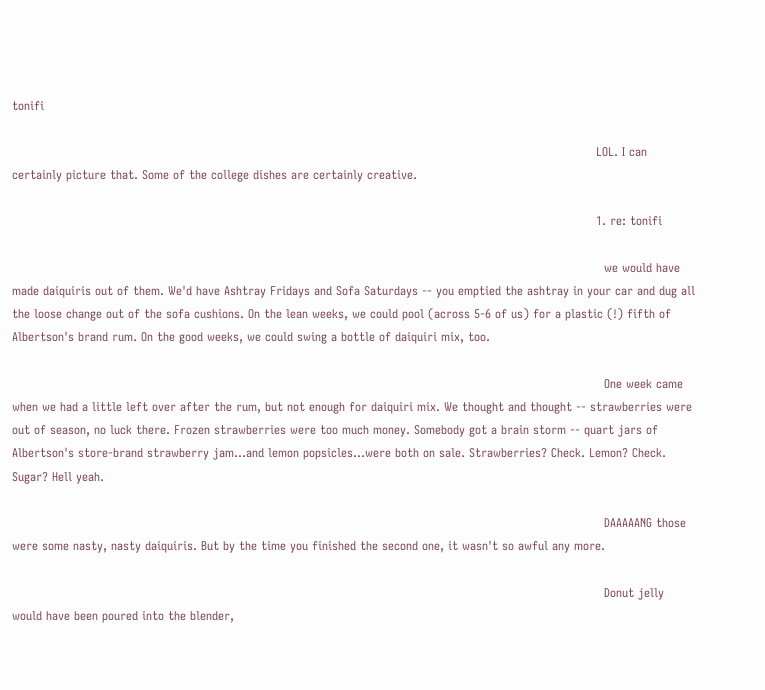tonifi

                                                                                                                                                  LOL. I can certainly picture that. Some of the college dishes are certainly creative.

                                                                                                                                                  1. re: tonifi

                                                                                                                                                    we would have made daiquiris out of them. We'd have Ashtray Fridays and Sofa Saturdays -- you emptied the ashtray in your car and dug all the loose change out of the sofa cushions. On the lean weeks, we could pool (across 5-6 of us) for a plastic (!) fifth of Albertson's brand rum. On the good weeks, we could swing a bottle of daiquiri mix, too.

                                                                                                                                                    One week came when we had a little left over after the rum, but not enough for daiquiri mix. We thought and thought -- strawberries were out of season, no luck there. Frozen strawberries were too much money. Somebody got a brain storm -- quart jars of Albertson's store-brand strawberry jam...and lemon popsicles...were both on sale. Strawberries? Check. Lemon? Check. Sugar? Hell yeah.

                                                                                                                                                    DAAAAANG those were some nasty, nasty daiquiris. But by the time you finished the second one, it wasn't so awful any more.

                                                                                                                                                    Donut jelly would have been poured into the blender,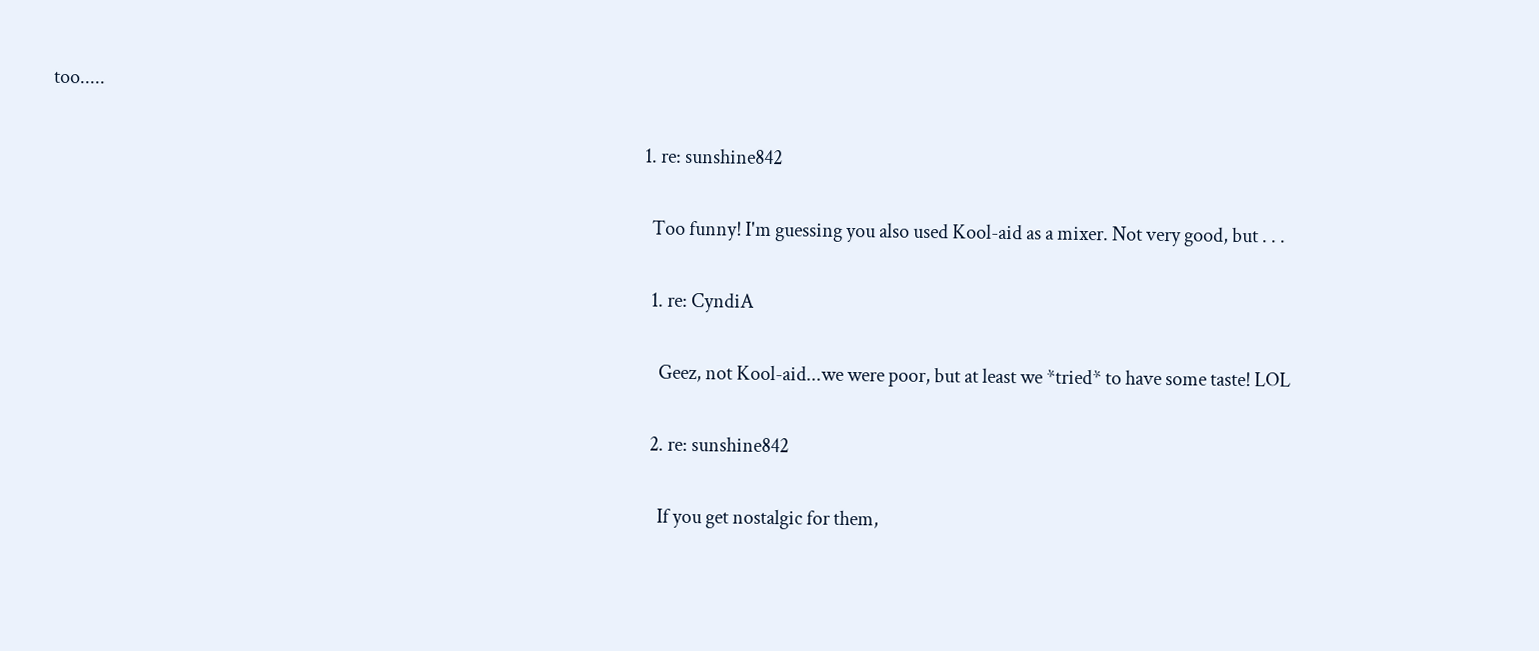too.....

                                                                                                                                                    1. re: sunshine842

                                                                                                                                                      Too funny! I'm guessing you also used Kool-aid as a mixer. Not very good, but . . .

                                                                                                                                                      1. re: CyndiA

                                                                                                                                                        Geez, not Kool-aid...we were poor, but at least we *tried* to have some taste! LOL

                                                                                                                                                      2. re: sunshine842

                                                                                                                                                        If you get nostalgic for them,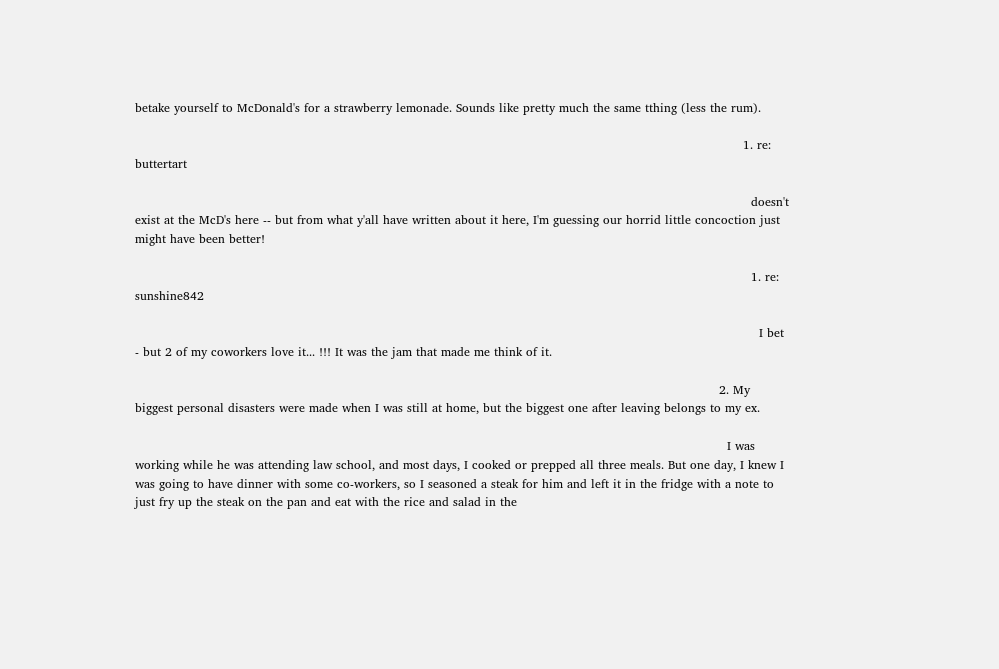betake yourself to McDonald's for a strawberry lemonade. Sounds like pretty much the same tthing (less the rum).

                                                                                                                                                        1. re: buttertart

                                                                                                                                                          doesn't exist at the McD's here -- but from what y'all have written about it here, I'm guessing our horrid little concoction just might have been better!

                                                                                                                                                          1. re: sunshine842

                                                                                                                                                            I bet - but 2 of my coworkers love it... !!! It was the jam that made me think of it.

                                                                                                                                                  2. My biggest personal disasters were made when I was still at home, but the biggest one after leaving belongs to my ex.

                                                                                                                                                    I was working while he was attending law school, and most days, I cooked or prepped all three meals. But one day, I knew I was going to have dinner with some co-workers, so I seasoned a steak for him and left it in the fridge with a note to just fry up the steak on the pan and eat with the rice and salad in the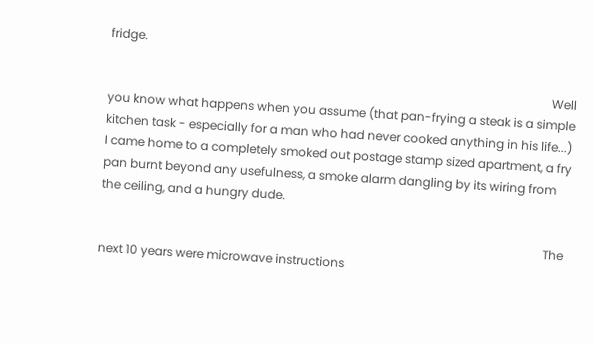fridge.

                                                                                                                                                    Well you know what happens when you assume (that pan-frying a steak is a simple kitchen task - especially for a man who had never cooked anything in his life...) I came home to a completely smoked out postage stamp sized apartment, a fry pan burnt beyond any usefulness, a smoke alarm dangling by its wiring from the ceiling, and a hungry dude.

                                                                                                                                                    The next 10 years were microwave instructions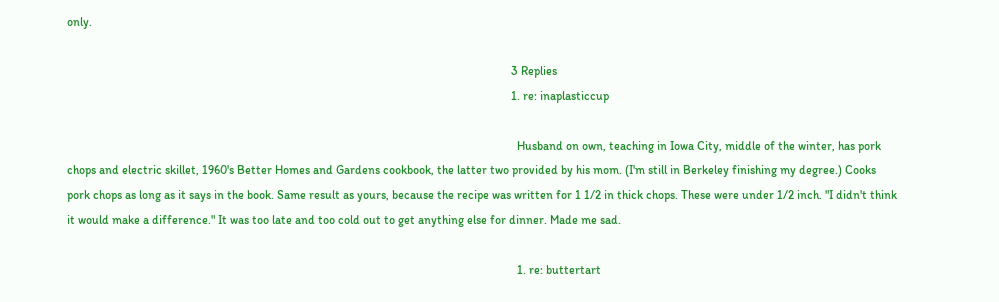only.

                                                                                                                                                    3 Replies
                                                                                                                                                    1. re: inaplasticcup

                                                                                                                                                      Husband on own, teaching in Iowa City, middle of the winter, has pork chops and electric skillet, 1960's Better Homes and Gardens cookbook, the latter two provided by his mom. (I'm still in Berkeley finishing my degree.) Cooks pork chops as long as it says in the book. Same result as yours, because the recipe was written for 1 1/2 in thick chops. These were under 1/2 inch. "I didn't think it would make a difference." It was too late and too cold out to get anything else for dinner. Made me sad.

                                                                                                                                                      1. re: buttertart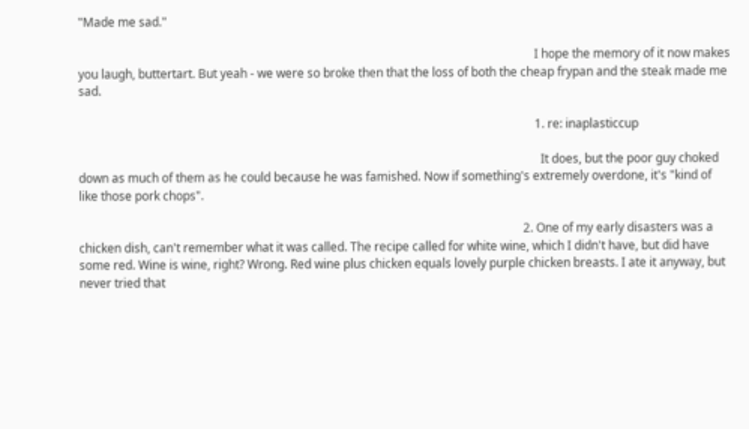"Made me sad."

                                                                                                                                                        I hope the memory of it now makes you laugh, buttertart. But yeah - we were so broke then that the loss of both the cheap frypan and the steak made me sad.

                                                                                                                                                        1. re: inaplasticcup

                                                                                                                                                          It does, but the poor guy choked down as much of them as he could because he was famished. Now if something's extremely overdone, it's "kind of like those pork chops".

                                                                                                                                                    2. One of my early disasters was a chicken dish, can't remember what it was called. The recipe called for white wine, which I didn't have, but did have some red. Wine is wine, right? Wrong. Red wine plus chicken equals lovely purple chicken breasts. I ate it anyway, but never tried that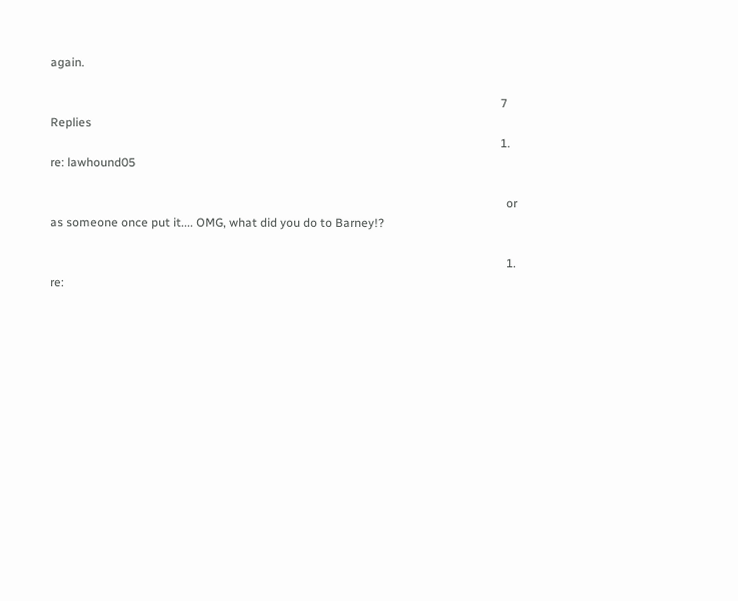again.

                                                                                                                                                      7 Replies
                                                                                                                                                      1. re: lawhound05

                                                                                                                                                        or as someone once put it.... OMG, what did you do to Barney!?

                                                                                                                                                        1. re: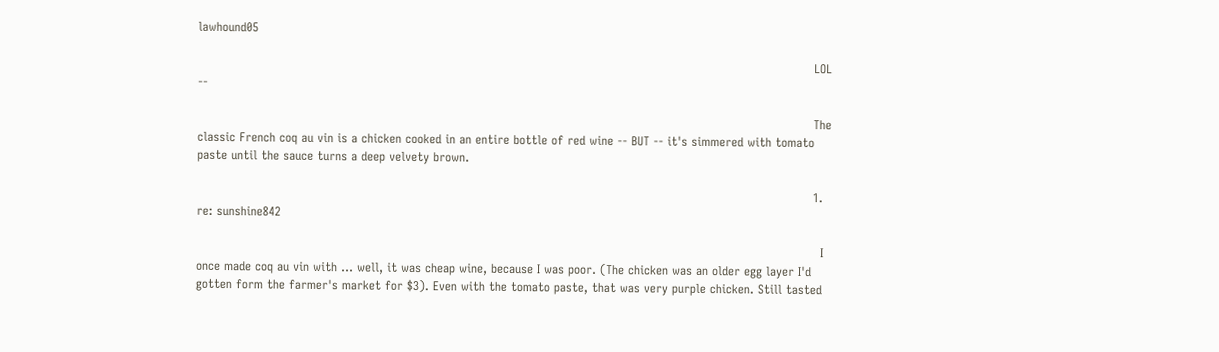lawhound05

                                                                                                                                                          LOL --

                                                                                                                                                          The classic French coq au vin is a chicken cooked in an entire bottle of red wine -- BUT -- it's simmered with tomato paste until the sauce turns a deep velvety brown.

                                                                                                                                                          1. re: sunshine842

                                                                                                                                                            I once made coq au vin with ... well, it was cheap wine, because I was poor. (The chicken was an older egg layer I'd gotten form the farmer's market for $3). Even with the tomato paste, that was very purple chicken. Still tasted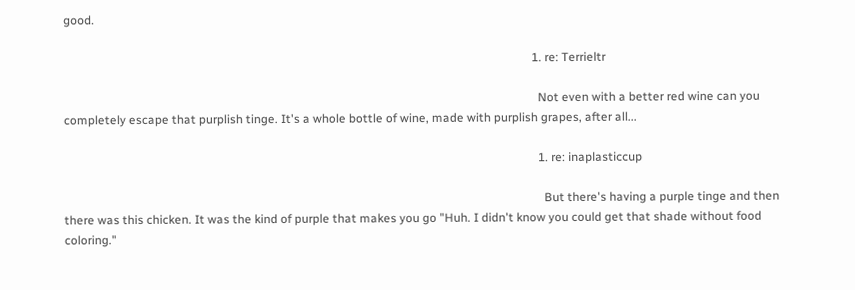good.

                                                                                                                                                            1. re: Terrieltr

                                                                                                                                                              Not even with a better red wine can you completely escape that purplish tinge. It's a whole bottle of wine, made with purplish grapes, after all...

                                                                                                                                                              1. re: inaplasticcup

                                                                                                                                                                But there's having a purple tinge and then there was this chicken. It was the kind of purple that makes you go "Huh. I didn't know you could get that shade without food coloring."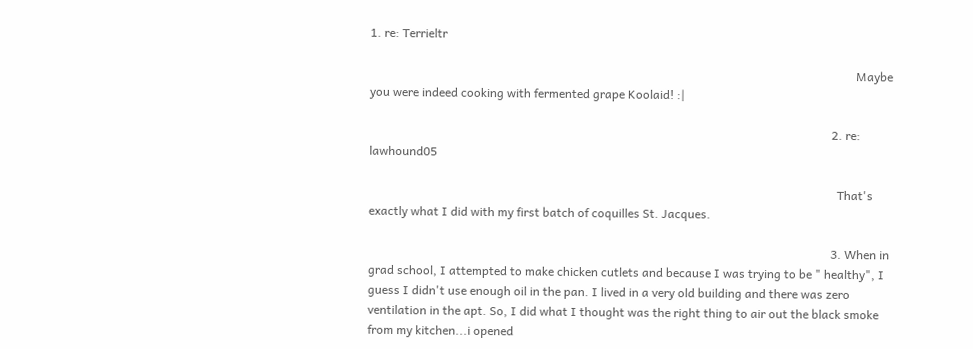1. re: Terrieltr

                                                                                                                                                                  Maybe you were indeed cooking with fermented grape Koolaid! :|

                                                                                                                                                          2. re: lawhound05

                                                                                                                                                            That's exactly what I did with my first batch of coquilles St. Jacques.

                                                                                                                                                          3. When in grad school, I attempted to make chicken cutlets and because I was trying to be " healthy", I guess I didn't use enough oil in the pan. I lived in a very old building and there was zero ventilation in the apt. So, I did what I thought was the right thing to air out the black smoke from my kitchen...i opened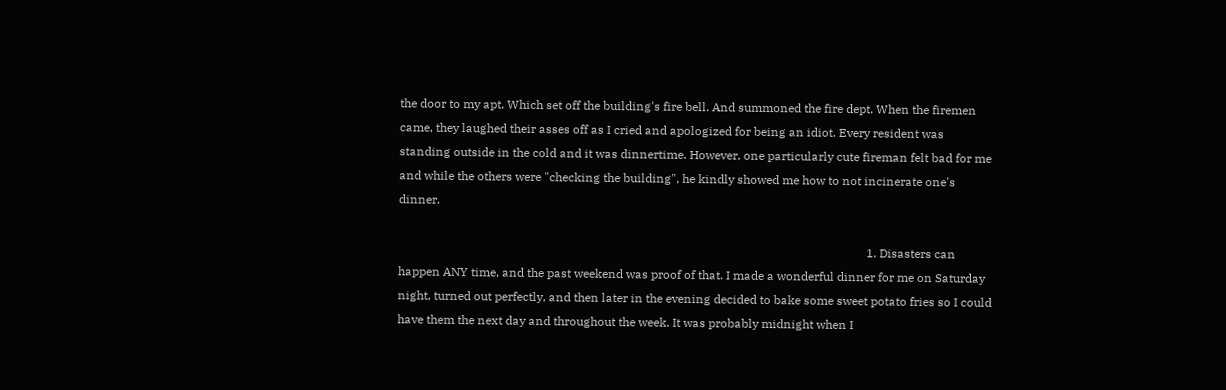the door to my apt. Which set off the building's fire bell. And summoned the fire dept. When the firemen came, they laughed their asses off as I cried and apologized for being an idiot. Every resident was standing outside in the cold and it was dinnertime. However, one particularly cute fireman felt bad for me and while the others were "checking the building", he kindly showed me how to not incinerate one's dinner.

                                                                                                                                                            1. Disasters can happen ANY time, and the past weekend was proof of that. I made a wonderful dinner for me on Saturday night, turned out perfectly, and then later in the evening decided to bake some sweet potato fries so I could have them the next day and throughout the week. It was probably midnight when I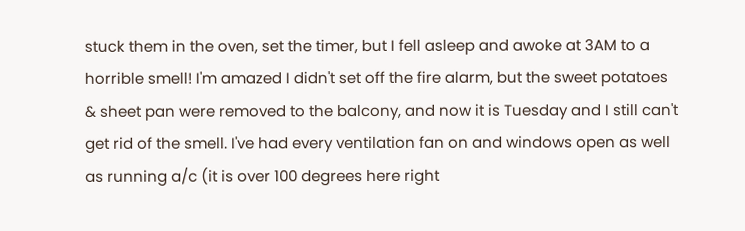stuck them in the oven, set the timer, but I fell asleep and awoke at 3AM to a horrible smell! I'm amazed I didn't set off the fire alarm, but the sweet potatoes & sheet pan were removed to the balcony, and now it is Tuesday and I still can't get rid of the smell. I've had every ventilation fan on and windows open as well as running a/c (it is over 100 degrees here right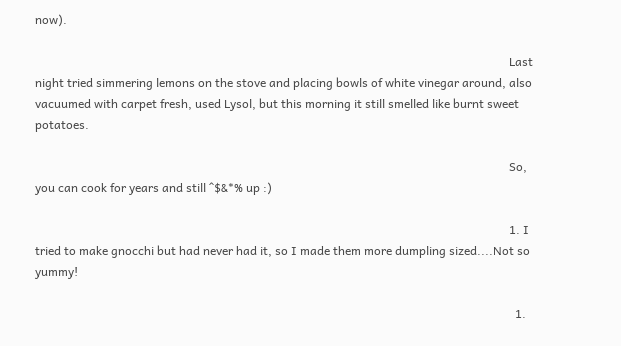now).

                                                                                                                                                              Last night tried simmering lemons on the stove and placing bowls of white vinegar around, also vacuumed with carpet fresh, used Lysol, but this morning it still smelled like burnt sweet potatoes.

                                                                                                                                                              So, you can cook for years and still ^$&*% up :)

                                                                                                                                                              1. I tried to make gnocchi but had never had it, so I made them more dumpling sized....Not so yummy!

                                                                                                                                                                1.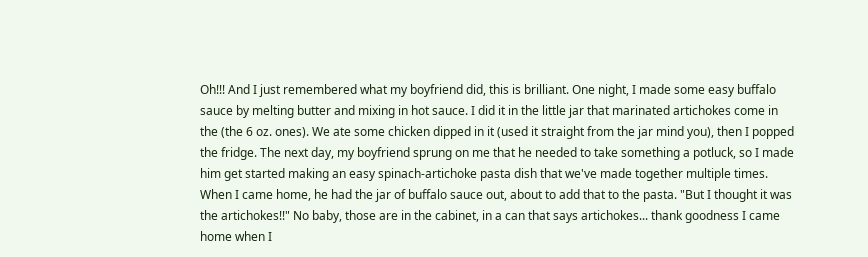Oh!!! And I just remembered what my boyfriend did, this is brilliant. One night, I made some easy buffalo sauce by melting butter and mixing in hot sauce. I did it in the little jar that marinated artichokes come in the (the 6 oz. ones). We ate some chicken dipped in it (used it straight from the jar mind you), then I popped the fridge. The next day, my boyfriend sprung on me that he needed to take something a potluck, so I made him get started making an easy spinach-artichoke pasta dish that we've made together multiple times. When I came home, he had the jar of buffalo sauce out, about to add that to the pasta. "But I thought it was the artichokes!!" No baby, those are in the cabinet, in a can that says artichokes... thank goodness I came home when I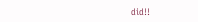did!!